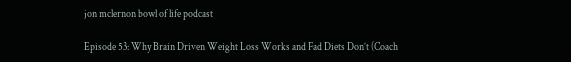jon mclernon bowl of life podcast

Episode 53: Why Brain Driven Weight Loss Works and Fad Diets Don’t (Coach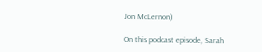Jon McLernon)

On this podcast episode, Sarah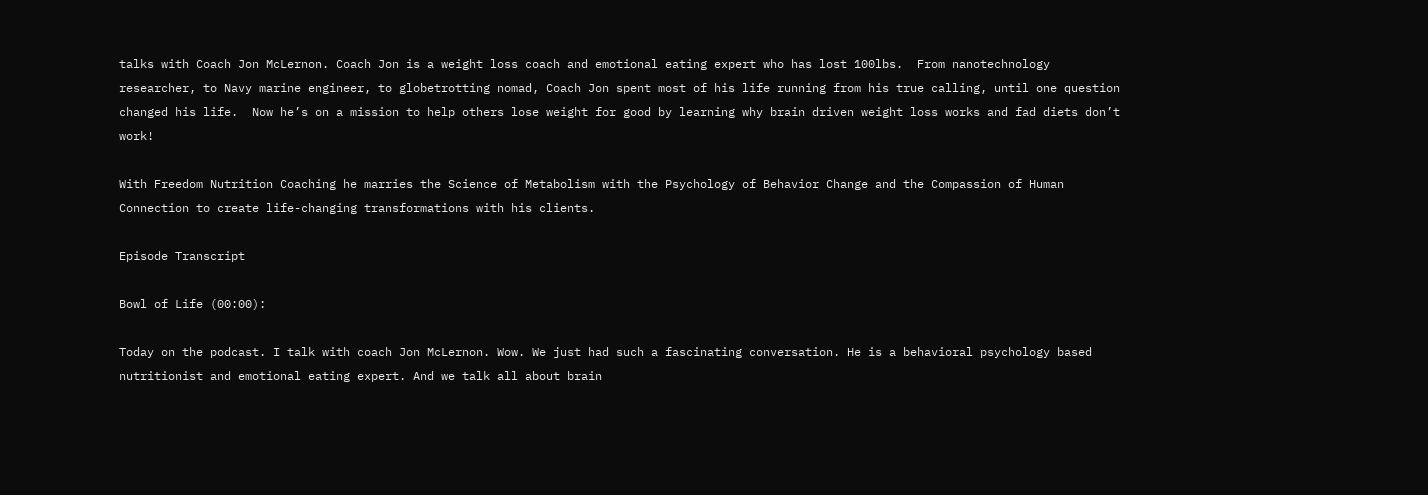talks with Coach Jon McLernon. Coach Jon is a weight loss coach and emotional eating expert who has lost 100lbs.  From nanotechnology researcher, to Navy marine engineer, to globetrotting nomad, Coach Jon spent most of his life running from his true calling, until one question changed his life.  Now he’s on a mission to help others lose weight for good by learning why brain driven weight loss works and fad diets don’t work!

With Freedom Nutrition Coaching he marries the Science of Metabolism with the Psychology of Behavior Change and the Compassion of Human Connection to create life-changing transformations with his clients.

Episode Transcript

Bowl of Life (00:00):

Today on the podcast. I talk with coach Jon McLernon. Wow. We just had such a fascinating conversation. He is a behavioral psychology based nutritionist and emotional eating expert. And we talk all about brain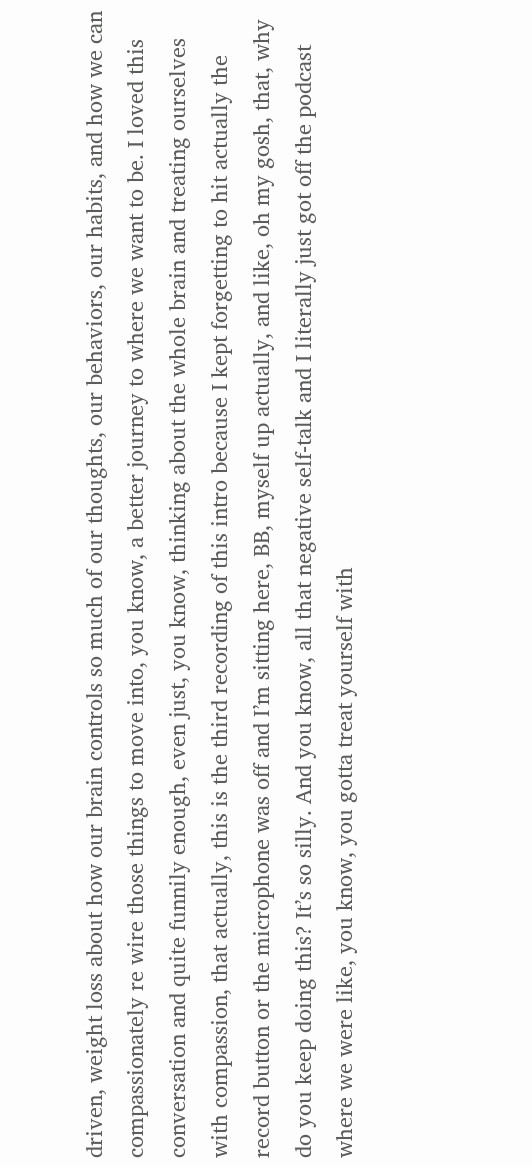driven, weight loss about how our brain controls so much of our thoughts, our behaviors, our habits, and how we can compassionately re wire those things to move into, you know, a better journey to where we want to be. I loved this conversation and quite funnily enough, even just, you know, thinking about the whole brain and treating ourselves with compassion, that actually, this is the third recording of this intro because I kept forgetting to hit actually the record button or the microphone was off and I’m sitting here, BB, myself up actually, and like, oh my gosh, that, why do you keep doing this? It’s so silly. And you know, all that negative self-talk and I literally just got off the podcast where we were like, you know, you gotta treat yourself with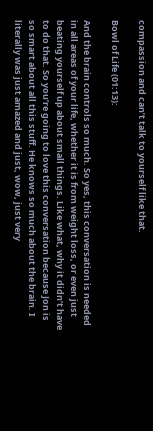compassion and can’t talk to yourself like that.

Bowl of Life (01:13):

And the brain controls so much. So yes, this conversation is needed in all areas of your life, whether it is from weight loss, or even just beating yourself up about small things. Like what, why it didn’t have to do that. So you’re going to love this conversation because Jon is so smart about all this stuff. He knows so much about the brain. I literally was just amazed and just, wow, just very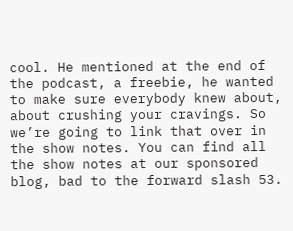cool. He mentioned at the end of the podcast, a freebie, he wanted to make sure everybody knew about, about crushing your cravings. So we’re going to link that over in the show notes. You can find all the show notes at our sponsored blog, bad to the forward slash 53.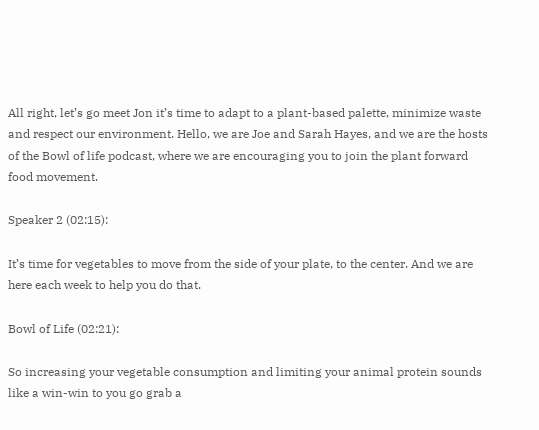All right, let’s go meet Jon it’s time to adapt to a plant-based palette, minimize waste and respect our environment. Hello, we are Joe and Sarah Hayes, and we are the hosts of the Bowl of life podcast, where we are encouraging you to join the plant forward food movement.

Speaker 2 (02:15):

It’s time for vegetables to move from the side of your plate, to the center. And we are here each week to help you do that.

Bowl of Life (02:21):

So increasing your vegetable consumption and limiting your animal protein sounds like a win-win to you go grab a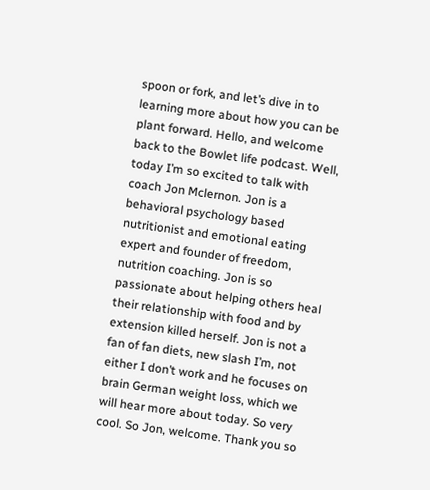spoon or fork, and let’s dive in to learning more about how you can be plant forward. Hello, and welcome back to the Bowlet life podcast. Well, today I’m so excited to talk with coach Jon Mclernon. Jon is a behavioral psychology based nutritionist and emotional eating expert and founder of freedom, nutrition coaching. Jon is so passionate about helping others heal their relationship with food and by extension killed herself. Jon is not a fan of fan diets, new slash I’m, not either I don’t work and he focuses on brain German weight loss, which we will hear more about today. So very cool. So Jon, welcome. Thank you so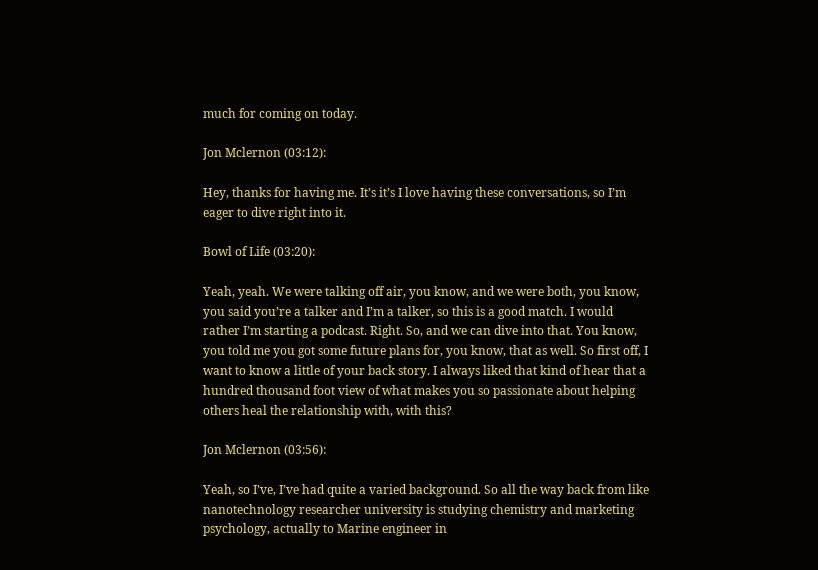much for coming on today.

Jon Mclernon (03:12):

Hey, thanks for having me. It’s it’s I love having these conversations, so I’m eager to dive right into it.

Bowl of Life (03:20):

Yeah, yeah. We were talking off air, you know, and we were both, you know, you said you’re a talker and I’m a talker, so this is a good match. I would rather I’m starting a podcast. Right. So, and we can dive into that. You know, you told me you got some future plans for, you know, that as well. So first off, I want to know a little of your back story. I always liked that kind of hear that a hundred thousand foot view of what makes you so passionate about helping others heal the relationship with, with this?

Jon Mclernon (03:56):

Yeah, so I’ve, I’ve had quite a varied background. So all the way back from like nanotechnology researcher university is studying chemistry and marketing psychology, actually to Marine engineer in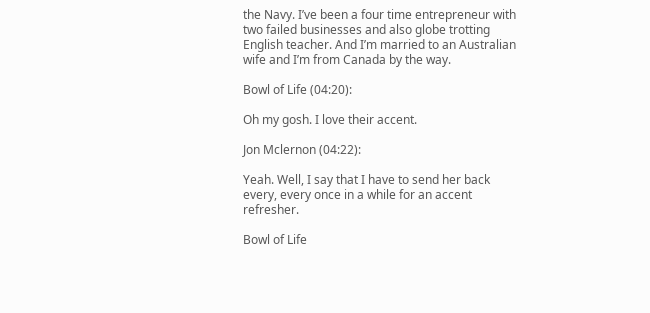the Navy. I’ve been a four time entrepreneur with two failed businesses and also globe trotting English teacher. And I’m married to an Australian wife and I’m from Canada by the way.

Bowl of Life (04:20):

Oh my gosh. I love their accent.

Jon Mclernon (04:22):

Yeah. Well, I say that I have to send her back every, every once in a while for an accent refresher.

Bowl of Life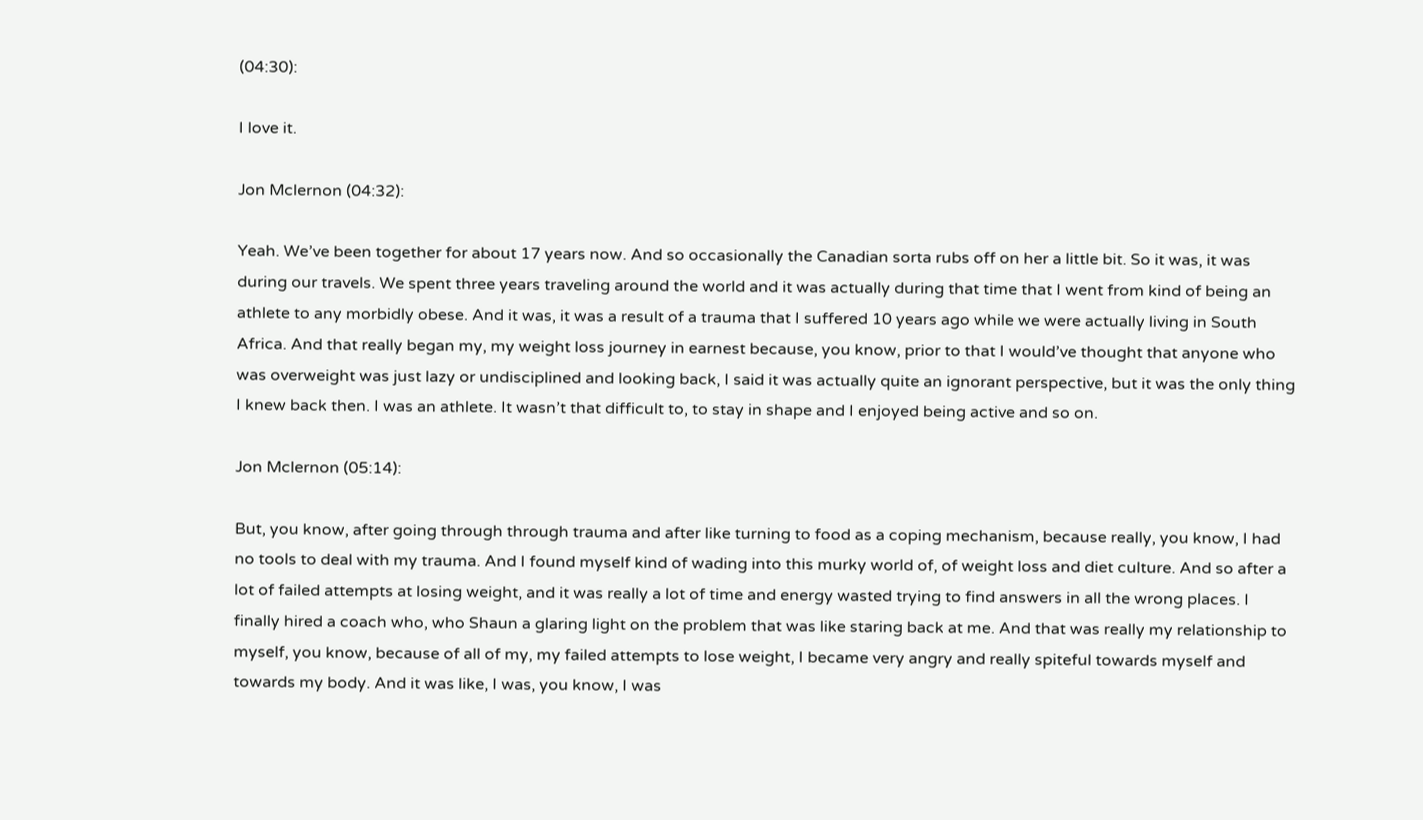(04:30):

I love it.

Jon Mclernon (04:32):

Yeah. We’ve been together for about 17 years now. And so occasionally the Canadian sorta rubs off on her a little bit. So it was, it was during our travels. We spent three years traveling around the world and it was actually during that time that I went from kind of being an athlete to any morbidly obese. And it was, it was a result of a trauma that I suffered 10 years ago while we were actually living in South Africa. And that really began my, my weight loss journey in earnest because, you know, prior to that I would’ve thought that anyone who was overweight was just lazy or undisciplined and looking back, I said it was actually quite an ignorant perspective, but it was the only thing I knew back then. I was an athlete. It wasn’t that difficult to, to stay in shape and I enjoyed being active and so on.

Jon Mclernon (05:14):

But, you know, after going through through trauma and after like turning to food as a coping mechanism, because really, you know, I had no tools to deal with my trauma. And I found myself kind of wading into this murky world of, of weight loss and diet culture. And so after a lot of failed attempts at losing weight, and it was really a lot of time and energy wasted trying to find answers in all the wrong places. I finally hired a coach who, who Shaun a glaring light on the problem that was like staring back at me. And that was really my relationship to myself, you know, because of all of my, my failed attempts to lose weight, I became very angry and really spiteful towards myself and towards my body. And it was like, I was, you know, I was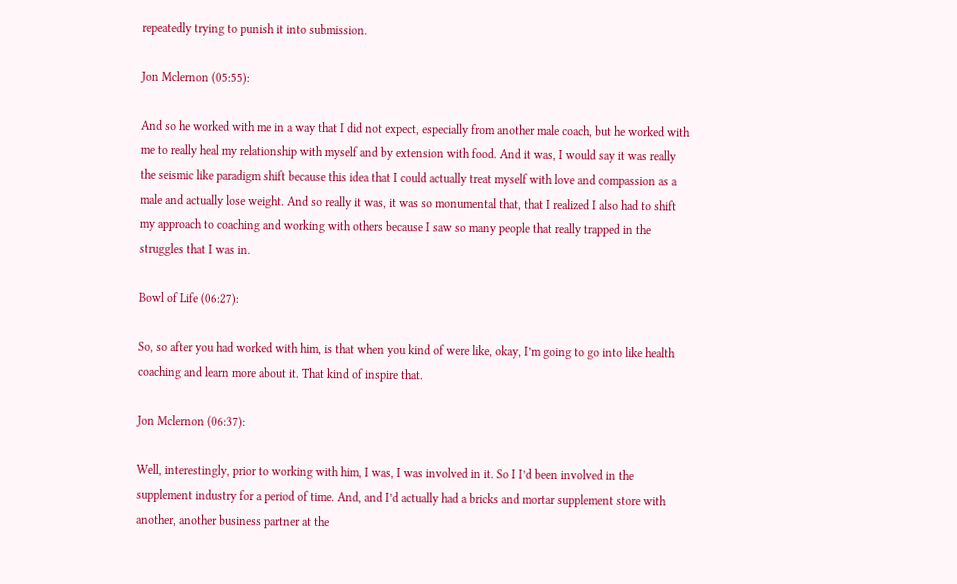repeatedly trying to punish it into submission.

Jon Mclernon (05:55):

And so he worked with me in a way that I did not expect, especially from another male coach, but he worked with me to really heal my relationship with myself and by extension with food. And it was, I would say it was really the seismic like paradigm shift because this idea that I could actually treat myself with love and compassion as a male and actually lose weight. And so really it was, it was so monumental that, that I realized I also had to shift my approach to coaching and working with others because I saw so many people that really trapped in the struggles that I was in.

Bowl of Life (06:27):

So, so after you had worked with him, is that when you kind of were like, okay, I’m going to go into like health coaching and learn more about it. That kind of inspire that.

Jon Mclernon (06:37):

Well, interestingly, prior to working with him, I was, I was involved in it. So I I’d been involved in the supplement industry for a period of time. And, and I’d actually had a bricks and mortar supplement store with another, another business partner at the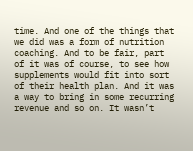time. And one of the things that we did was a form of nutrition coaching. And to be fair, part of it was of course, to see how supplements would fit into sort of their health plan. And it was a way to bring in some recurring revenue and so on. It wasn’t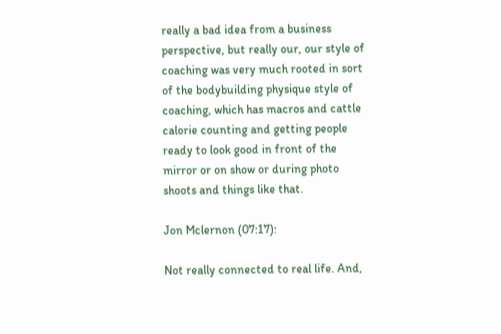really a bad idea from a business perspective, but really our, our style of coaching was very much rooted in sort of the bodybuilding physique style of coaching, which has macros and cattle calorie counting and getting people ready to look good in front of the mirror or on show or during photo shoots and things like that.

Jon Mclernon (07:17):

Not really connected to real life. And,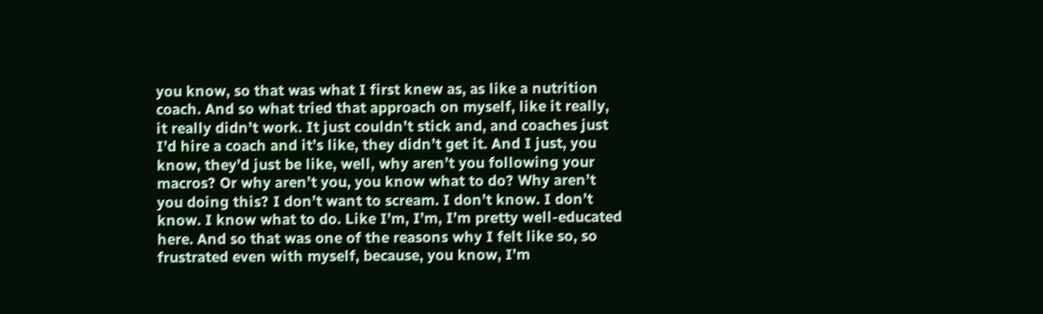you know, so that was what I first knew as, as like a nutrition coach. And so what tried that approach on myself, like it really, it really didn’t work. It just couldn’t stick and, and coaches just I’d hire a coach and it’s like, they didn’t get it. And I just, you know, they’d just be like, well, why aren’t you following your macros? Or why aren’t you, you know what to do? Why aren’t you doing this? I don’t want to scream. I don’t know. I don’t know. I know what to do. Like I’m, I’m, I’m pretty well-educated here. And so that was one of the reasons why I felt like so, so frustrated even with myself, because, you know, I’m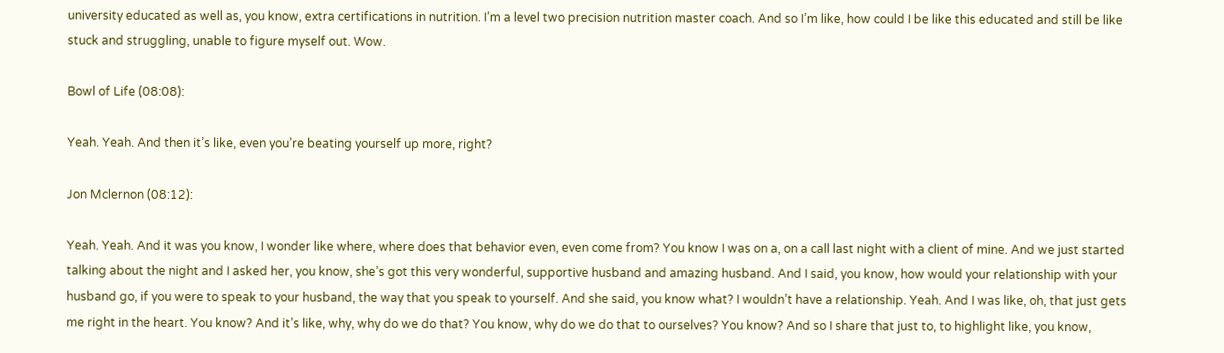university educated as well as, you know, extra certifications in nutrition. I’m a level two precision nutrition master coach. And so I’m like, how could I be like this educated and still be like stuck and struggling, unable to figure myself out. Wow.

Bowl of Life (08:08):

Yeah. Yeah. And then it’s like, even you’re beating yourself up more, right?

Jon Mclernon (08:12):

Yeah. Yeah. And it was you know, I wonder like where, where does that behavior even, even come from? You know I was on a, on a call last night with a client of mine. And we just started talking about the night and I asked her, you know, she’s got this very wonderful, supportive husband and amazing husband. And I said, you know, how would your relationship with your husband go, if you were to speak to your husband, the way that you speak to yourself. And she said, you know what? I wouldn’t have a relationship. Yeah. And I was like, oh, that just gets me right in the heart. You know? And it’s like, why, why do we do that? You know, why do we do that to ourselves? You know? And so I share that just to, to highlight like, you know,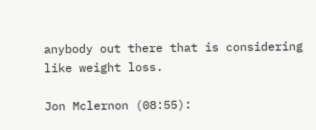anybody out there that is considering like weight loss.

Jon Mclernon (08:55):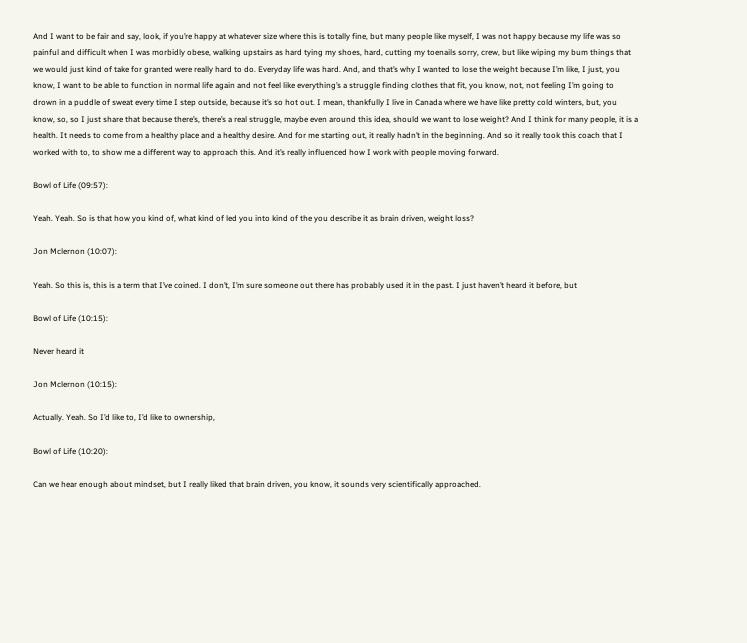And I want to be fair and say, look, if you’re happy at whatever size where this is totally fine, but many people like myself, I was not happy because my life was so painful and difficult when I was morbidly obese, walking upstairs as hard tying my shoes, hard, cutting my toenails sorry, crew, but like wiping my bum things that we would just kind of take for granted were really hard to do. Everyday life was hard. And, and that’s why I wanted to lose the weight because I’m like, I just, you know, I want to be able to function in normal life again and not feel like everything’s a struggle finding clothes that fit, you know, not, not feeling I’m going to drown in a puddle of sweat every time I step outside, because it’s so hot out. I mean, thankfully I live in Canada where we have like pretty cold winters, but, you know, so, so I just share that because there’s, there’s a real struggle, maybe even around this idea, should we want to lose weight? And I think for many people, it is a health. It needs to come from a healthy place and a healthy desire. And for me starting out, it really hadn’t in the beginning. And so it really took this coach that I worked with to, to show me a different way to approach this. And it’s really influenced how I work with people moving forward.

Bowl of Life (09:57):

Yeah. Yeah. So is that how you kind of, what kind of led you into kind of the you describe it as brain driven, weight loss?

Jon Mclernon (10:07):

Yeah. So this is, this is a term that I’ve coined. I don’t, I’m sure someone out there has probably used it in the past. I just haven’t heard it before, but

Bowl of Life (10:15):

Never heard it

Jon Mclernon (10:15):

Actually. Yeah. So I’d like to, I’d like to ownership,

Bowl of Life (10:20):

Can we hear enough about mindset, but I really liked that brain driven, you know, it sounds very scientifically approached.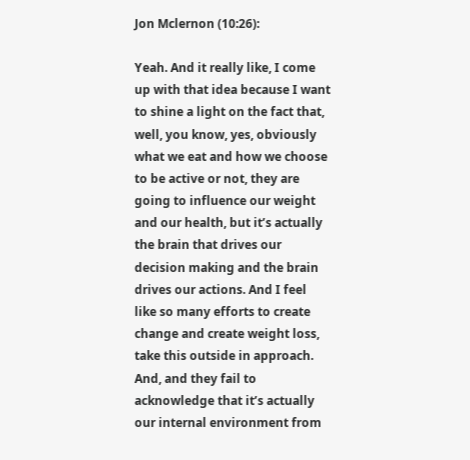Jon Mclernon (10:26):

Yeah. And it really like, I come up with that idea because I want to shine a light on the fact that, well, you know, yes, obviously what we eat and how we choose to be active or not, they are going to influence our weight and our health, but it’s actually the brain that drives our decision making and the brain drives our actions. And I feel like so many efforts to create change and create weight loss, take this outside in approach. And, and they fail to acknowledge that it’s actually our internal environment from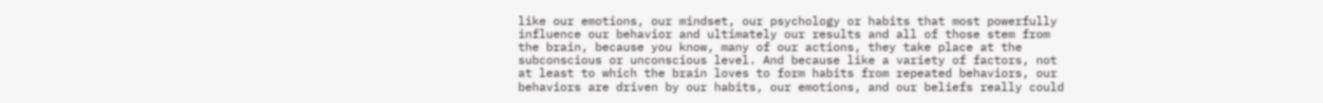like our emotions, our mindset, our psychology or habits that most powerfully influence our behavior and ultimately our results and all of those stem from the brain, because you know, many of our actions, they take place at the subconscious or unconscious level. And because like a variety of factors, not at least to which the brain loves to form habits from repeated behaviors, our behaviors are driven by our habits, our emotions, and our beliefs really could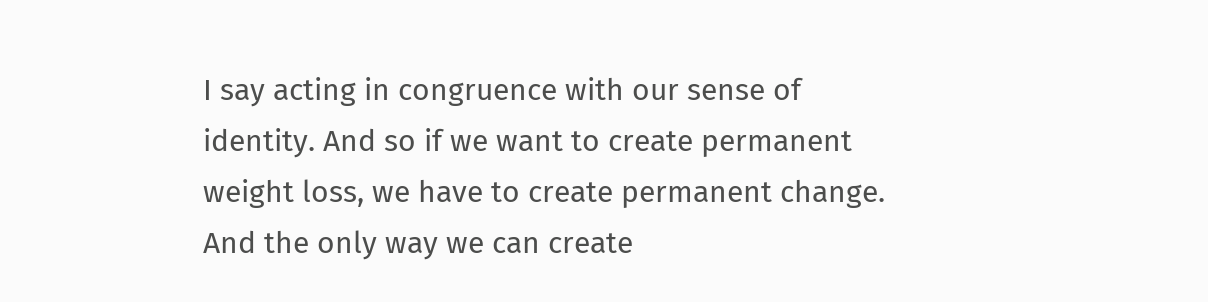I say acting in congruence with our sense of identity. And so if we want to create permanent weight loss, we have to create permanent change. And the only way we can create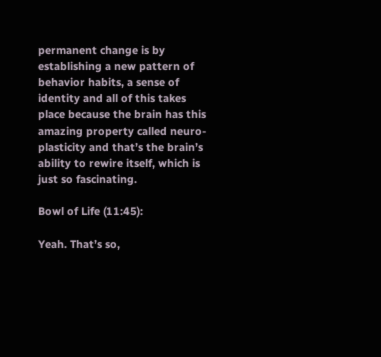permanent change is by establishing a new pattern of behavior habits, a sense of identity and all of this takes place because the brain has this amazing property called neuro-plasticity and that’s the brain’s ability to rewire itself, which is just so fascinating.

Bowl of Life (11:45):

Yeah. That’s so,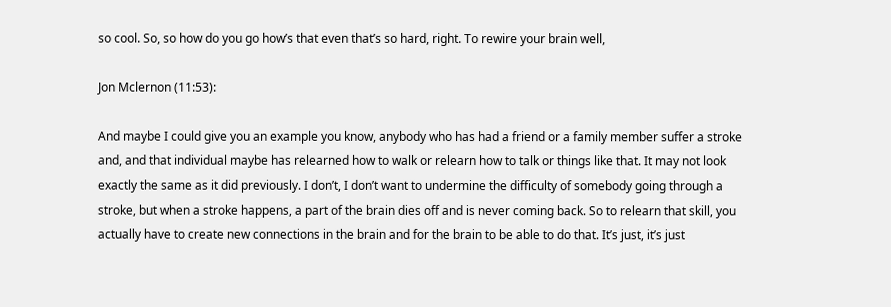so cool. So, so how do you go how’s that even that’s so hard, right. To rewire your brain well,

Jon Mclernon (11:53):

And maybe I could give you an example you know, anybody who has had a friend or a family member suffer a stroke and, and that individual maybe has relearned how to walk or relearn how to talk or things like that. It may not look exactly the same as it did previously. I don’t, I don’t want to undermine the difficulty of somebody going through a stroke, but when a stroke happens, a part of the brain dies off and is never coming back. So to relearn that skill, you actually have to create new connections in the brain and for the brain to be able to do that. It’s just, it’s just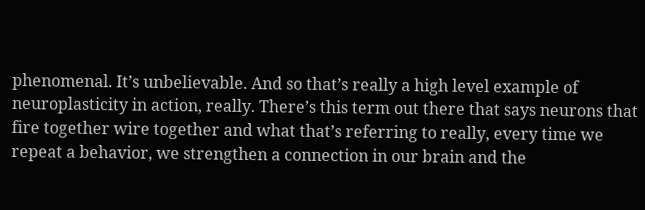phenomenal. It’s unbelievable. And so that’s really a high level example of neuroplasticity in action, really. There’s this term out there that says neurons that fire together wire together and what that’s referring to really, every time we repeat a behavior, we strengthen a connection in our brain and the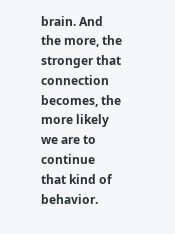brain. And the more, the stronger that connection becomes, the more likely we are to continue that kind of behavior.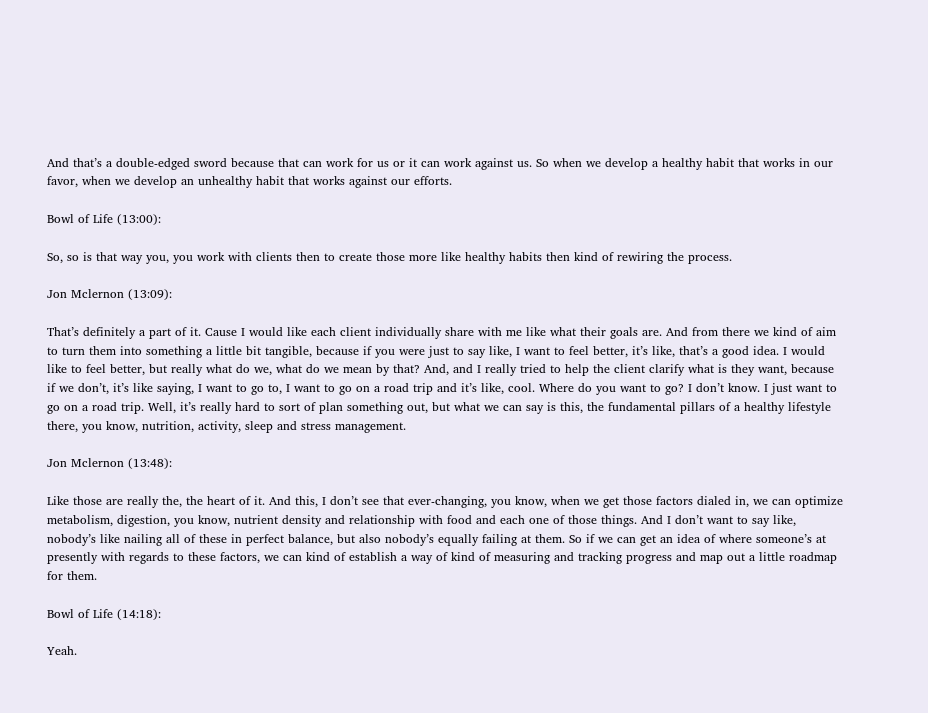And that’s a double-edged sword because that can work for us or it can work against us. So when we develop a healthy habit that works in our favor, when we develop an unhealthy habit that works against our efforts.

Bowl of Life (13:00):

So, so is that way you, you work with clients then to create those more like healthy habits then kind of rewiring the process.

Jon Mclernon (13:09):

That’s definitely a part of it. Cause I would like each client individually share with me like what their goals are. And from there we kind of aim to turn them into something a little bit tangible, because if you were just to say like, I want to feel better, it’s like, that’s a good idea. I would like to feel better, but really what do we, what do we mean by that? And, and I really tried to help the client clarify what is they want, because if we don’t, it’s like saying, I want to go to, I want to go on a road trip and it’s like, cool. Where do you want to go? I don’t know. I just want to go on a road trip. Well, it’s really hard to sort of plan something out, but what we can say is this, the fundamental pillars of a healthy lifestyle there, you know, nutrition, activity, sleep and stress management.

Jon Mclernon (13:48):

Like those are really the, the heart of it. And this, I don’t see that ever-changing, you know, when we get those factors dialed in, we can optimize metabolism, digestion, you know, nutrient density and relationship with food and each one of those things. And I don’t want to say like, nobody’s like nailing all of these in perfect balance, but also nobody’s equally failing at them. So if we can get an idea of where someone’s at presently with regards to these factors, we can kind of establish a way of kind of measuring and tracking progress and map out a little roadmap for them.

Bowl of Life (14:18):

Yeah.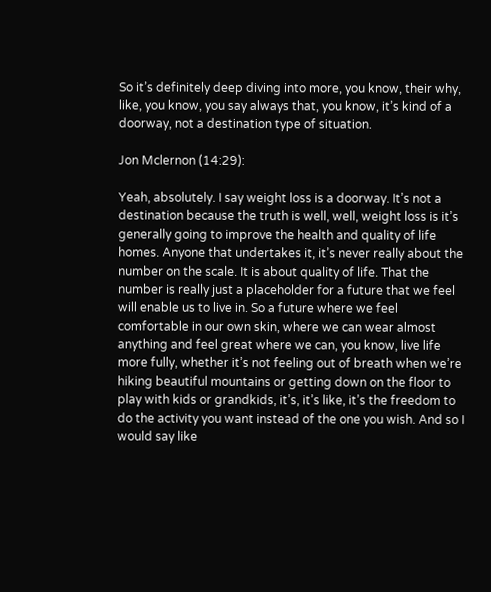So it’s definitely deep diving into more, you know, their why, like, you know, you say always that, you know, it’s kind of a doorway, not a destination type of situation.

Jon Mclernon (14:29):

Yeah, absolutely. I say weight loss is a doorway. It’s not a destination because the truth is well, well, weight loss is it’s generally going to improve the health and quality of life homes. Anyone that undertakes it, it’s never really about the number on the scale. It is about quality of life. That the number is really just a placeholder for a future that we feel will enable us to live in. So a future where we feel comfortable in our own skin, where we can wear almost anything and feel great where we can, you know, live life more fully, whether it’s not feeling out of breath when we’re hiking beautiful mountains or getting down on the floor to play with kids or grandkids, it’s, it’s like, it’s the freedom to do the activity you want instead of the one you wish. And so I would say like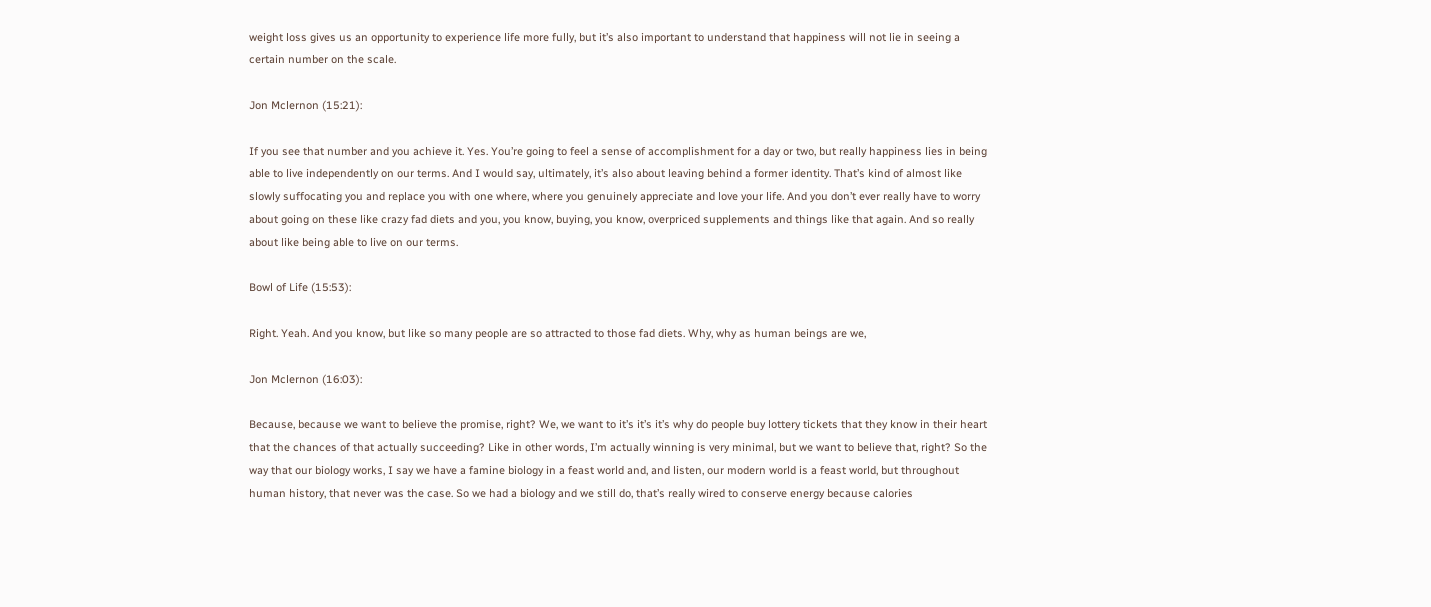weight loss gives us an opportunity to experience life more fully, but it’s also important to understand that happiness will not lie in seeing a certain number on the scale.

Jon Mclernon (15:21):

If you see that number and you achieve it. Yes. You’re going to feel a sense of accomplishment for a day or two, but really happiness lies in being able to live independently on our terms. And I would say, ultimately, it’s also about leaving behind a former identity. That’s kind of almost like slowly suffocating you and replace you with one where, where you genuinely appreciate and love your life. And you don’t ever really have to worry about going on these like crazy fad diets and you, you know, buying, you know, overpriced supplements and things like that again. And so really about like being able to live on our terms.

Bowl of Life (15:53):

Right. Yeah. And you know, but like so many people are so attracted to those fad diets. Why, why as human beings are we,

Jon Mclernon (16:03):

Because, because we want to believe the promise, right? We, we want to it’s it’s it’s why do people buy lottery tickets that they know in their heart that the chances of that actually succeeding? Like in other words, I’m actually winning is very minimal, but we want to believe that, right? So the way that our biology works, I say we have a famine biology in a feast world and, and listen, our modern world is a feast world, but throughout human history, that never was the case. So we had a biology and we still do, that’s really wired to conserve energy because calories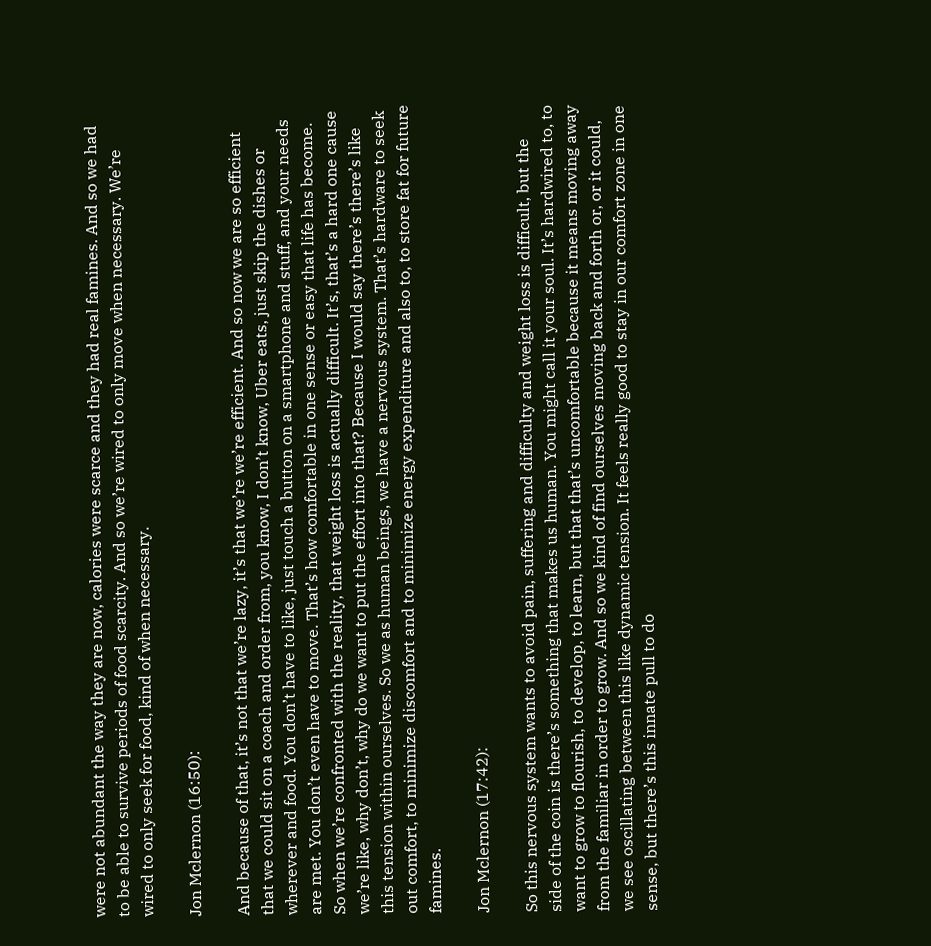were not abundant the way they are now, calories were scarce and they had real famines. And so we had to be able to survive periods of food scarcity. And so we’re wired to only move when necessary. We’re wired to only seek for food, kind of when necessary.

Jon Mclernon (16:50):

And because of that, it’s not that we’re lazy, it’s that we’re we’re efficient. And so now we are so efficient that we could sit on a coach and order from, you know, I don’t know, Uber eats, just skip the dishes or wherever and food. You don’t have to like, just touch a button on a smartphone and stuff, and your needs are met. You don’t even have to move. That’s how comfortable in one sense or easy that life has become. So when we’re confronted with the reality, that weight loss is actually difficult. It’s, that’s a hard one cause we’re like, why don’t, why do we want to put the effort into that? Because I would say there’s there’s like this tension within ourselves. So we as human beings, we have a nervous system. That’s hardware to seek out comfort, to minimize discomfort and to minimize energy expenditure and also to, to store fat for future famines.

Jon Mclernon (17:42):

So this nervous system wants to avoid pain, suffering and difficulty and weight loss is difficult, but the side of the coin is there’s something that makes us human. You might call it your soul. It’s hardwired to, to want to grow to flourish, to develop, to learn, but that that’s uncomfortable because it means moving away from the familiar in order to grow. And so we kind of find ourselves moving back and forth or, or it could, we see oscillating between this like dynamic tension. It feels really good to stay in our comfort zone in one sense, but there’s this innate pull to do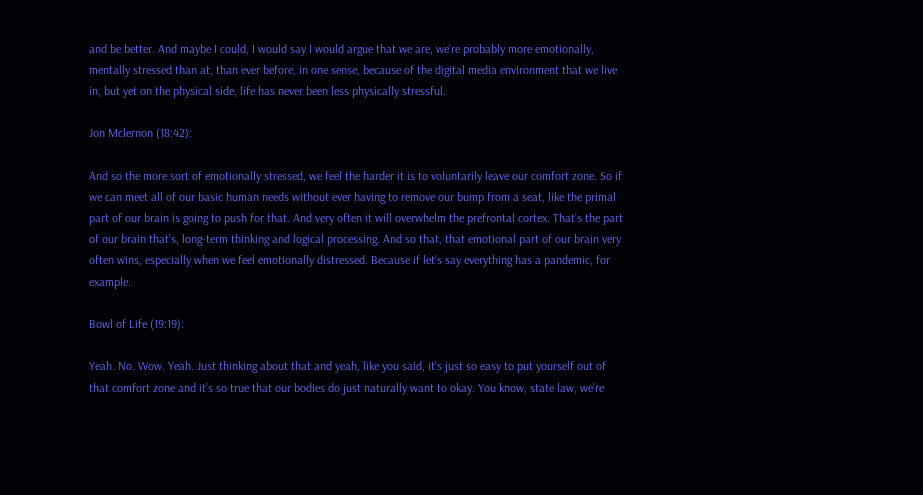and be better. And maybe I could, I would say I would argue that we are, we’re probably more emotionally, mentally stressed than at, than ever before, in one sense, because of the digital media environment that we live in, but yet on the physical side, life has never been less physically stressful.

Jon Mclernon (18:42):

And so the more sort of emotionally stressed, we feel the harder it is to voluntarily leave our comfort zone. So if we can meet all of our basic human needs without ever having to remove our bump from a seat, like the primal part of our brain is going to push for that. And very often it will overwhelm the prefrontal cortex. That’s the part of our brain that’s, long-term thinking and logical processing. And so that, that emotional part of our brain very often wins, especially when we feel emotionally distressed. Because if let’s say everything has a pandemic, for example.

Bowl of Life (19:19):

Yeah. No. Wow. Yeah. Just thinking about that and yeah, like you said, it’s just so easy to put yourself out of that comfort zone and it’s so true that our bodies do just naturally want to okay. You know, state law, we’re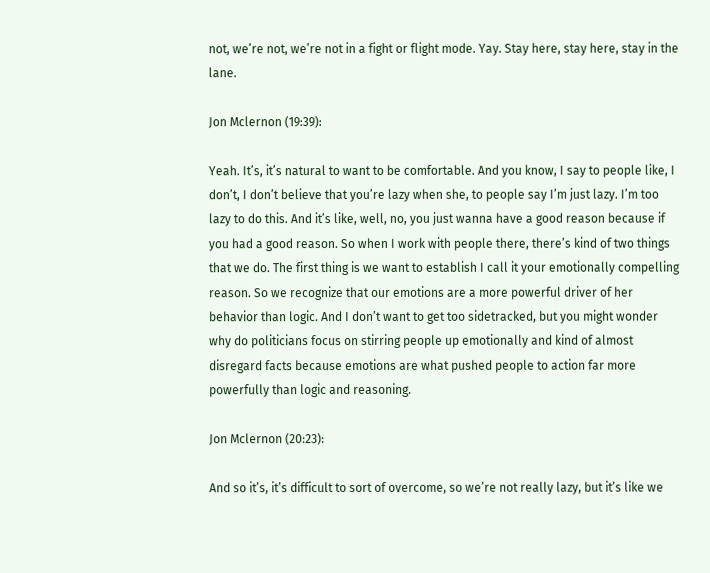not, we’re not, we’re not in a fight or flight mode. Yay. Stay here, stay here, stay in the lane.

Jon Mclernon (19:39):

Yeah. It’s, it’s natural to want to be comfortable. And you know, I say to people like, I don’t, I don’t believe that you’re lazy when she, to people say I’m just lazy. I’m too lazy to do this. And it’s like, well, no, you just wanna have a good reason because if you had a good reason. So when I work with people there, there’s kind of two things that we do. The first thing is we want to establish I call it your emotionally compelling reason. So we recognize that our emotions are a more powerful driver of her behavior than logic. And I don’t want to get too sidetracked, but you might wonder why do politicians focus on stirring people up emotionally and kind of almost disregard facts because emotions are what pushed people to action far more powerfully than logic and reasoning.

Jon Mclernon (20:23):

And so it’s, it’s difficult to sort of overcome, so we’re not really lazy, but it’s like we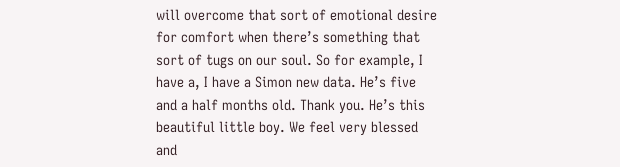will overcome that sort of emotional desire for comfort when there’s something that sort of tugs on our soul. So for example, I have a, I have a Simon new data. He’s five and a half months old. Thank you. He’s this beautiful little boy. We feel very blessed and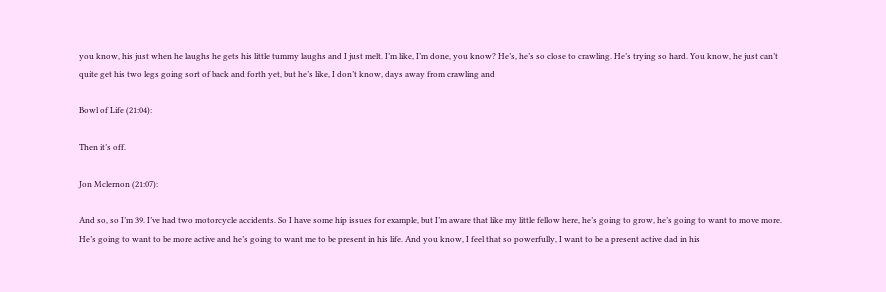you know, his just when he laughs he gets his little tummy laughs and I just melt. I’m like, I’m done, you know? He’s, he’s so close to crawling. He’s trying so hard. You know, he just can’t quite get his two legs going sort of back and forth yet, but he’s like, I don’t know, days away from crawling and

Bowl of Life (21:04):

Then it’s off.

Jon Mclernon (21:07):

And so, so I’m 39. I’ve had two motorcycle accidents. So I have some hip issues for example, but I’m aware that like my little fellow here, he’s going to grow, he’s going to want to move more. He’s going to want to be more active and he’s going to want me to be present in his life. And you know, I feel that so powerfully, I want to be a present active dad in his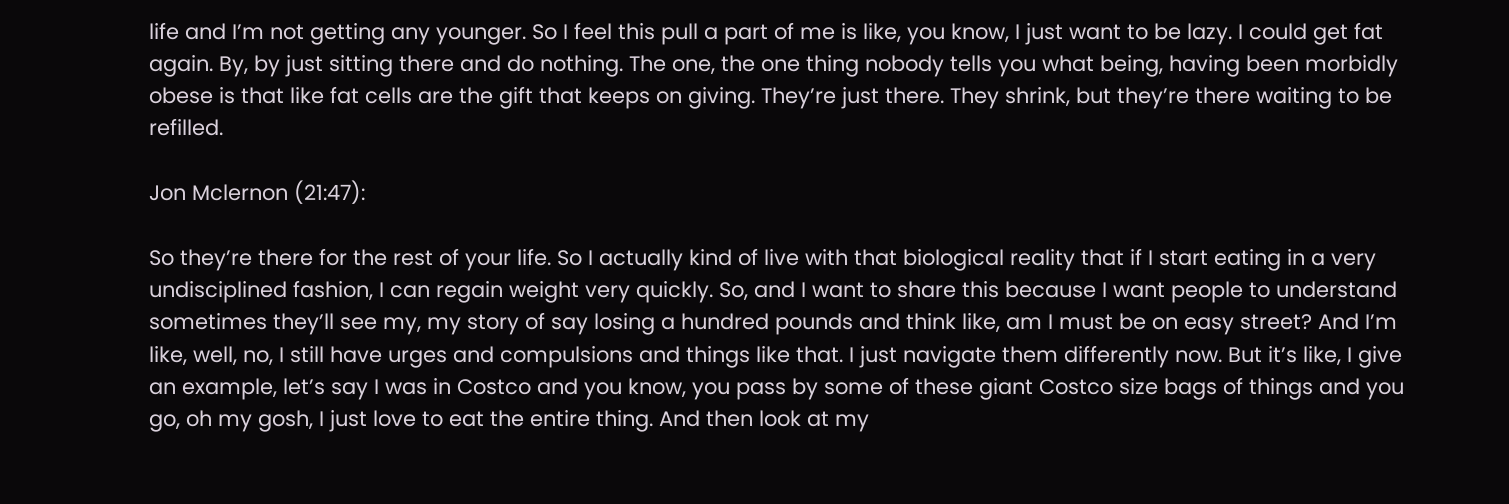life and I’m not getting any younger. So I feel this pull a part of me is like, you know, I just want to be lazy. I could get fat again. By, by just sitting there and do nothing. The one, the one thing nobody tells you what being, having been morbidly obese is that like fat cells are the gift that keeps on giving. They’re just there. They shrink, but they’re there waiting to be refilled.

Jon Mclernon (21:47):

So they’re there for the rest of your life. So I actually kind of live with that biological reality that if I start eating in a very undisciplined fashion, I can regain weight very quickly. So, and I want to share this because I want people to understand sometimes they’ll see my, my story of say losing a hundred pounds and think like, am I must be on easy street? And I’m like, well, no, I still have urges and compulsions and things like that. I just navigate them differently now. But it’s like, I give an example, let’s say I was in Costco and you know, you pass by some of these giant Costco size bags of things and you go, oh my gosh, I just love to eat the entire thing. And then look at my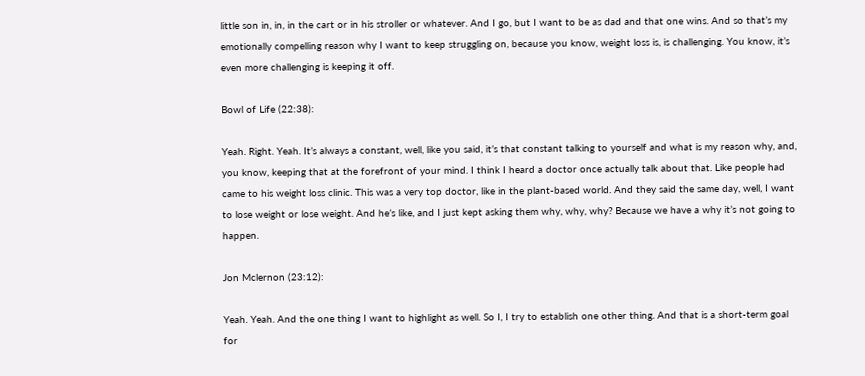little son in, in, in the cart or in his stroller or whatever. And I go, but I want to be as dad and that one wins. And so that’s my emotionally compelling reason why I want to keep struggling on, because you know, weight loss is, is challenging. You know, it’s even more challenging is keeping it off.

Bowl of Life (22:38):

Yeah. Right. Yeah. It’s always a constant, well, like you said, it’s that constant talking to yourself and what is my reason why, and, you know, keeping that at the forefront of your mind. I think I heard a doctor once actually talk about that. Like people had came to his weight loss clinic. This was a very top doctor, like in the plant-based world. And they said the same day, well, I want to lose weight or lose weight. And he’s like, and I just kept asking them why, why, why? Because we have a why it’s not going to happen.

Jon Mclernon (23:12):

Yeah. Yeah. And the one thing I want to highlight as well. So I, I try to establish one other thing. And that is a short-term goal for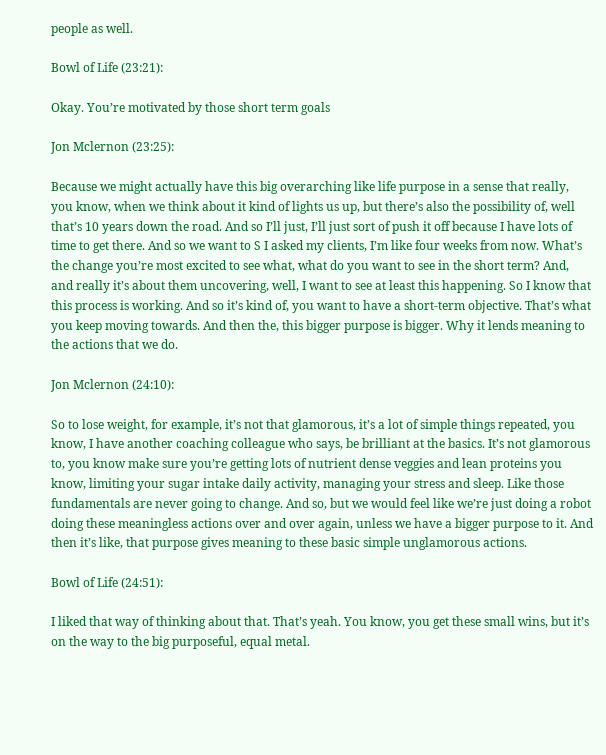people as well.

Bowl of Life (23:21):

Okay. You’re motivated by those short term goals

Jon Mclernon (23:25):

Because we might actually have this big overarching like life purpose in a sense that really, you know, when we think about it kind of lights us up, but there’s also the possibility of, well that’s 10 years down the road. And so I’ll just, I’ll just sort of push it off because I have lots of time to get there. And so we want to S I asked my clients, I’m like four weeks from now. What’s the change you’re most excited to see what, what do you want to see in the short term? And, and really it’s about them uncovering, well, I want to see at least this happening. So I know that this process is working. And so it’s kind of, you want to have a short-term objective. That’s what you keep moving towards. And then the, this bigger purpose is bigger. Why it lends meaning to the actions that we do.

Jon Mclernon (24:10):

So to lose weight, for example, it’s not that glamorous, it’s a lot of simple things repeated, you know, I have another coaching colleague who says, be brilliant at the basics. It’s not glamorous to, you know make sure you’re getting lots of nutrient dense veggies and lean proteins you know, limiting your sugar intake daily activity, managing your stress and sleep. Like those fundamentals are never going to change. And so, but we would feel like we’re just doing a robot doing these meaningless actions over and over again, unless we have a bigger purpose to it. And then it’s like, that purpose gives meaning to these basic simple unglamorous actions.

Bowl of Life (24:51):

I liked that way of thinking about that. That’s yeah. You know, you get these small wins, but it’s on the way to the big purposeful, equal metal.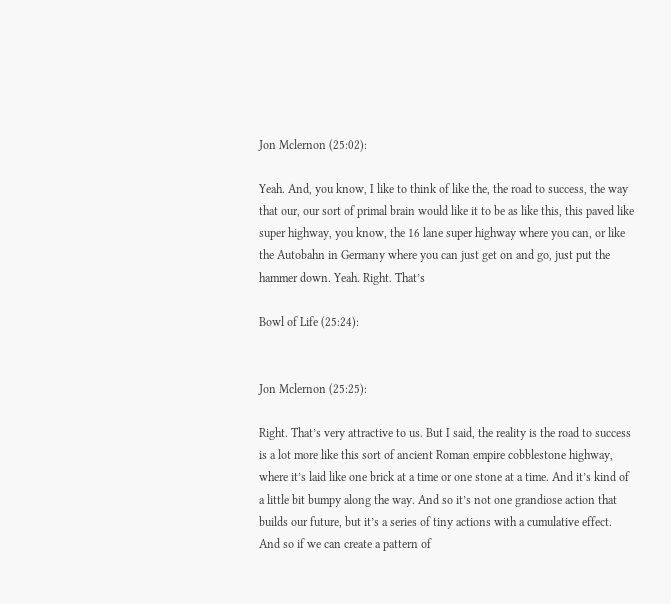Jon Mclernon (25:02):

Yeah. And, you know, I like to think of like the, the road to success, the way that our, our sort of primal brain would like it to be as like this, this paved like super highway, you know, the 16 lane super highway where you can, or like the Autobahn in Germany where you can just get on and go, just put the hammer down. Yeah. Right. That’s

Bowl of Life (25:24):


Jon Mclernon (25:25):

Right. That’s very attractive to us. But I said, the reality is the road to success is a lot more like this sort of ancient Roman empire cobblestone highway, where it’s laid like one brick at a time or one stone at a time. And it’s kind of a little bit bumpy along the way. And so it’s not one grandiose action that builds our future, but it’s a series of tiny actions with a cumulative effect. And so if we can create a pattern of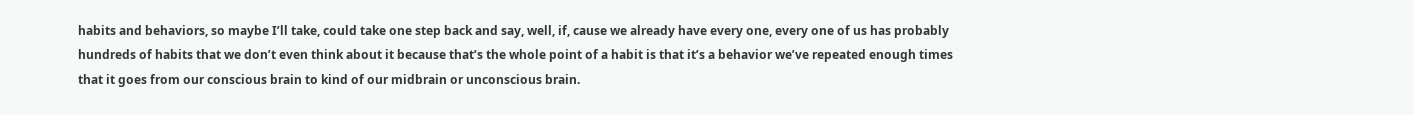habits and behaviors, so maybe I’ll take, could take one step back and say, well, if, cause we already have every one, every one of us has probably hundreds of habits that we don’t even think about it because that’s the whole point of a habit is that it’s a behavior we’ve repeated enough times that it goes from our conscious brain to kind of our midbrain or unconscious brain.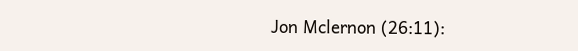Jon Mclernon (26:11):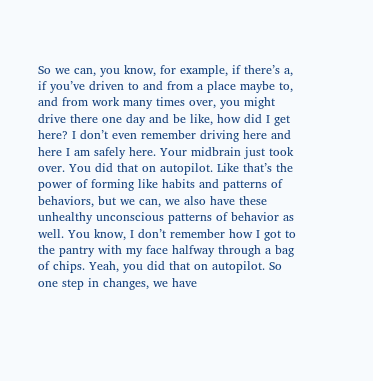So we can, you know, for example, if there’s a, if you’ve driven to and from a place maybe to, and from work many times over, you might drive there one day and be like, how did I get here? I don’t even remember driving here and here I am safely here. Your midbrain just took over. You did that on autopilot. Like that’s the power of forming like habits and patterns of behaviors, but we can, we also have these unhealthy unconscious patterns of behavior as well. You know, I don’t remember how I got to the pantry with my face halfway through a bag of chips. Yeah, you did that on autopilot. So one step in changes, we have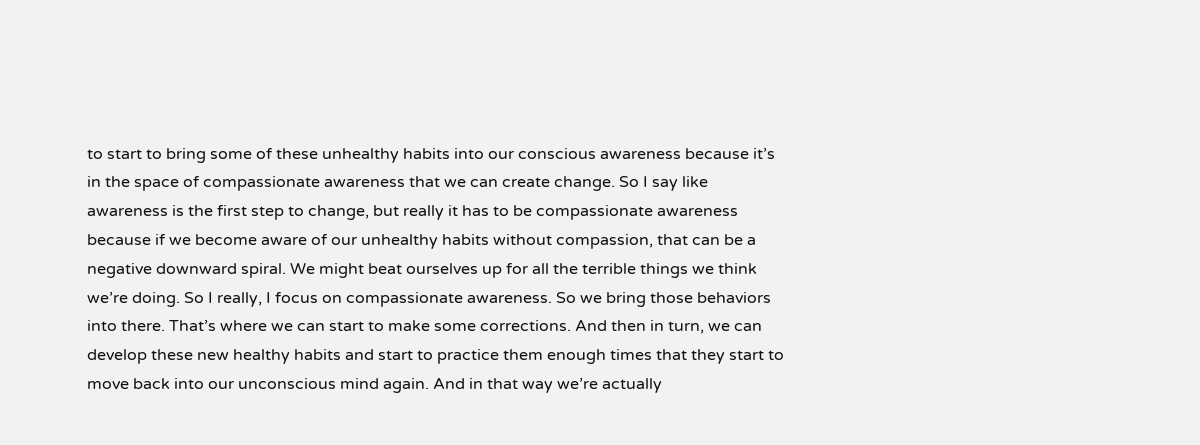to start to bring some of these unhealthy habits into our conscious awareness because it’s in the space of compassionate awareness that we can create change. So I say like awareness is the first step to change, but really it has to be compassionate awareness because if we become aware of our unhealthy habits without compassion, that can be a negative downward spiral. We might beat ourselves up for all the terrible things we think we’re doing. So I really, I focus on compassionate awareness. So we bring those behaviors into there. That’s where we can start to make some corrections. And then in turn, we can develop these new healthy habits and start to practice them enough times that they start to move back into our unconscious mind again. And in that way we’re actually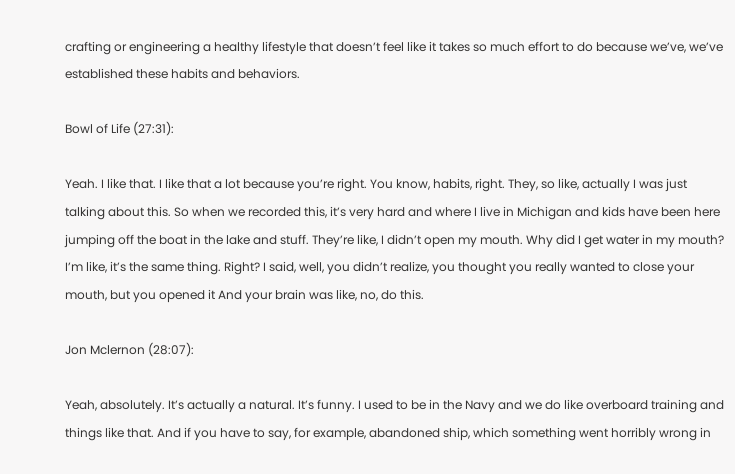crafting or engineering a healthy lifestyle that doesn’t feel like it takes so much effort to do because we’ve, we’ve established these habits and behaviors.

Bowl of Life (27:31):

Yeah. I like that. I like that a lot because you’re right. You know, habits, right. They, so like, actually I was just talking about this. So when we recorded this, it’s very hard and where I live in Michigan and kids have been here jumping off the boat in the lake and stuff. They’re like, I didn’t open my mouth. Why did I get water in my mouth? I’m like, it’s the same thing. Right? I said, well, you didn’t realize, you thought you really wanted to close your mouth, but you opened it And your brain was like, no, do this.

Jon Mclernon (28:07):

Yeah, absolutely. It’s actually a natural. It’s funny. I used to be in the Navy and we do like overboard training and things like that. And if you have to say, for example, abandoned ship, which something went horribly wrong in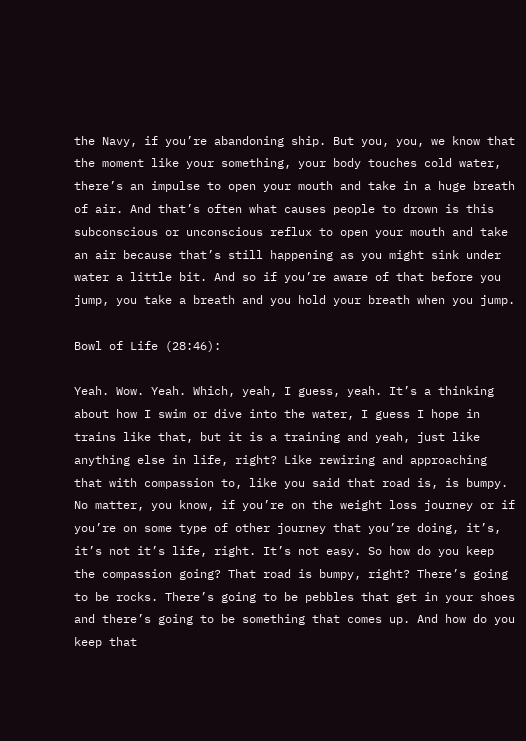the Navy, if you’re abandoning ship. But you, you, we know that the moment like your something, your body touches cold water, there’s an impulse to open your mouth and take in a huge breath of air. And that’s often what causes people to drown is this subconscious or unconscious reflux to open your mouth and take an air because that’s still happening as you might sink under water a little bit. And so if you’re aware of that before you jump, you take a breath and you hold your breath when you jump.

Bowl of Life (28:46):

Yeah. Wow. Yeah. Which, yeah, I guess, yeah. It’s a thinking about how I swim or dive into the water, I guess I hope in trains like that, but it is a training and yeah, just like anything else in life, right? Like rewiring and approaching that with compassion to, like you said that road is, is bumpy. No matter, you know, if you’re on the weight loss journey or if you’re on some type of other journey that you’re doing, it’s, it’s not it’s life, right. It’s not easy. So how do you keep the compassion going? That road is bumpy, right? There’s going to be rocks. There’s going to be pebbles that get in your shoes and there’s going to be something that comes up. And how do you keep that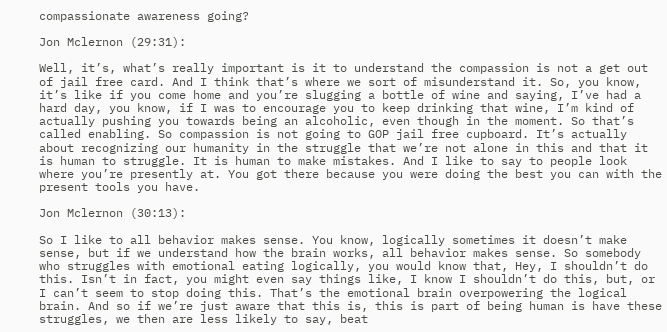compassionate awareness going?

Jon Mclernon (29:31):

Well, it’s, what’s really important is it to understand the compassion is not a get out of jail free card. And I think that’s where we sort of misunderstand it. So, you know, it’s like if you come home and you’re slugging a bottle of wine and saying, I’ve had a hard day, you know, if I was to encourage you to keep drinking that wine, I’m kind of actually pushing you towards being an alcoholic, even though in the moment. So that’s called enabling. So compassion is not going to GOP jail free cupboard. It’s actually about recognizing our humanity in the struggle that we’re not alone in this and that it is human to struggle. It is human to make mistakes. And I like to say to people look where you’re presently at. You got there because you were doing the best you can with the present tools you have.

Jon Mclernon (30:13):

So I like to all behavior makes sense. You know, logically sometimes it doesn’t make sense, but if we understand how the brain works, all behavior makes sense. So somebody who struggles with emotional eating logically, you would know that, Hey, I shouldn’t do this. Isn’t in fact, you might even say things like, I know I shouldn’t do this, but, or I can’t seem to stop doing this. That’s the emotional brain overpowering the logical brain. And so if we’re just aware that this is, this is part of being human is have these struggles, we then are less likely to say, beat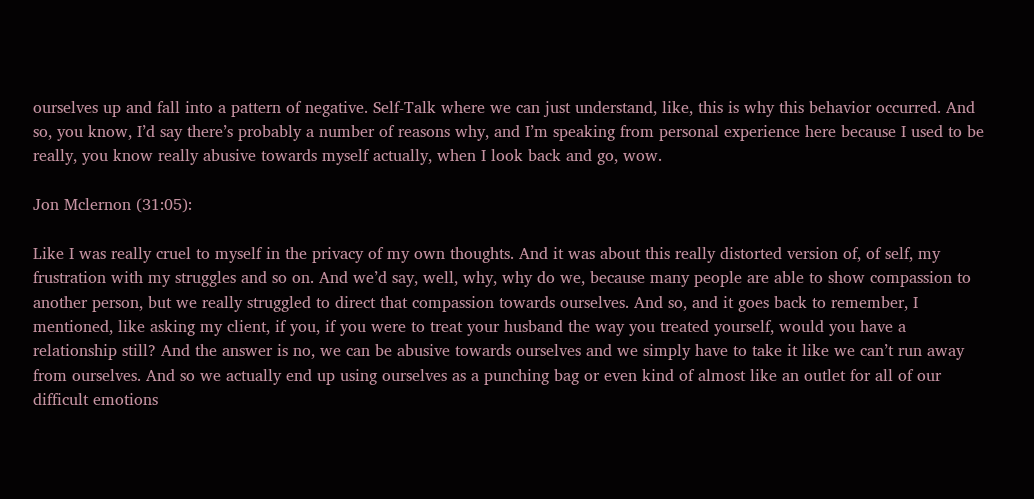ourselves up and fall into a pattern of negative. Self-Talk where we can just understand, like, this is why this behavior occurred. And so, you know, I’d say there’s probably a number of reasons why, and I’m speaking from personal experience here because I used to be really, you know really abusive towards myself actually, when I look back and go, wow.

Jon Mclernon (31:05):

Like I was really cruel to myself in the privacy of my own thoughts. And it was about this really distorted version of, of self, my frustration with my struggles and so on. And we’d say, well, why, why do we, because many people are able to show compassion to another person, but we really struggled to direct that compassion towards ourselves. And so, and it goes back to remember, I mentioned, like asking my client, if you, if you were to treat your husband the way you treated yourself, would you have a relationship still? And the answer is no, we can be abusive towards ourselves and we simply have to take it like we can’t run away from ourselves. And so we actually end up using ourselves as a punching bag or even kind of almost like an outlet for all of our difficult emotions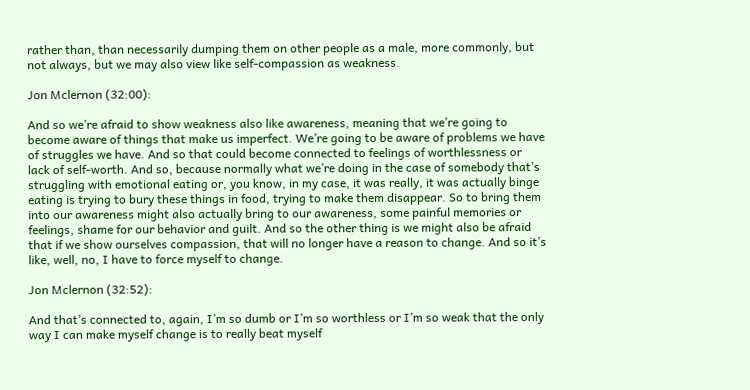rather than, than necessarily dumping them on other people as a male, more commonly, but not always, but we may also view like self-compassion as weakness.

Jon Mclernon (32:00):

And so we’re afraid to show weakness also like awareness, meaning that we’re going to become aware of things that make us imperfect. We’re going to be aware of problems we have of struggles we have. And so that could become connected to feelings of worthlessness or lack of self-worth. And so, because normally what we’re doing in the case of somebody that’s struggling with emotional eating or, you know, in my case, it was really, it was actually binge eating is trying to bury these things in food, trying to make them disappear. So to bring them into our awareness might also actually bring to our awareness, some painful memories or feelings, shame for our behavior and guilt. And so the other thing is we might also be afraid that if we show ourselves compassion, that will no longer have a reason to change. And so it’s like, well, no, I have to force myself to change.

Jon Mclernon (32:52):

And that’s connected to, again, I’m so dumb or I’m so worthless or I’m so weak that the only way I can make myself change is to really beat myself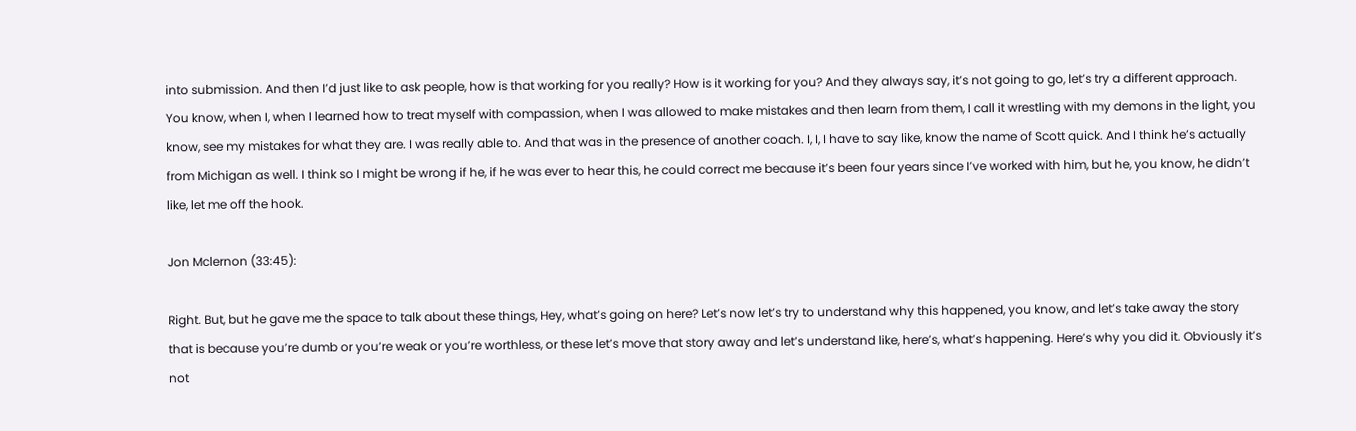into submission. And then I’d just like to ask people, how is that working for you really? How is it working for you? And they always say, it’s not going to go, let’s try a different approach. You know, when I, when I learned how to treat myself with compassion, when I was allowed to make mistakes and then learn from them, I call it wrestling with my demons in the light, you know, see my mistakes for what they are. I was really able to. And that was in the presence of another coach. I, I, I have to say like, know the name of Scott quick. And I think he’s actually from Michigan as well. I think so I might be wrong if he, if he was ever to hear this, he could correct me because it’s been four years since I’ve worked with him, but he, you know, he didn’t like, let me off the hook.

Jon Mclernon (33:45):

Right. But, but he gave me the space to talk about these things, Hey, what’s going on here? Let’s now let’s try to understand why this happened, you know, and let’s take away the story that is because you’re dumb or you’re weak or you’re worthless, or these let’s move that story away and let’s understand like, here’s, what’s happening. Here’s why you did it. Obviously it’s not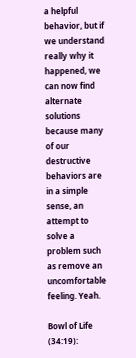a helpful behavior, but if we understand really why it happened, we can now find alternate solutions because many of our destructive behaviors are in a simple sense, an attempt to solve a problem such as remove an uncomfortable feeling. Yeah.

Bowl of Life (34:19):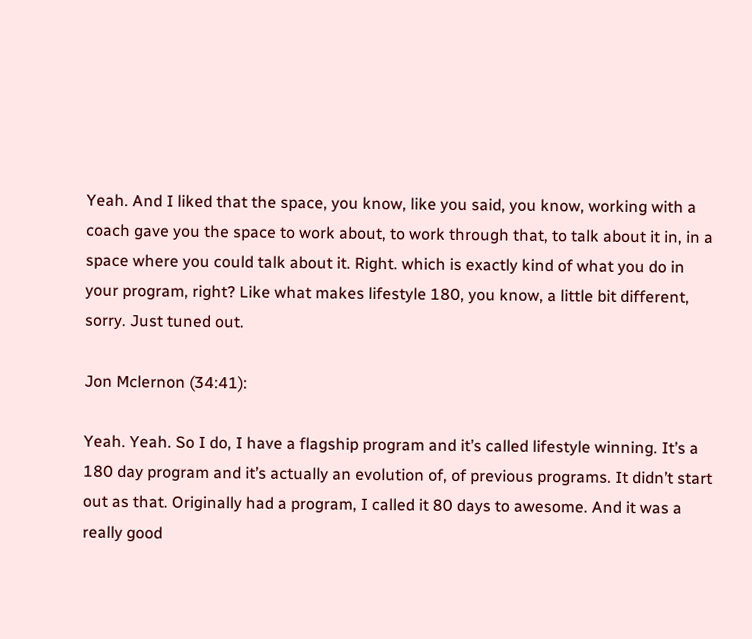Yeah. And I liked that the space, you know, like you said, you know, working with a coach gave you the space to work about, to work through that, to talk about it in, in a space where you could talk about it. Right. which is exactly kind of what you do in your program, right? Like what makes lifestyle 180, you know, a little bit different, sorry. Just tuned out.

Jon Mclernon (34:41):

Yeah. Yeah. So I do, I have a flagship program and it’s called lifestyle winning. It’s a 180 day program and it’s actually an evolution of, of previous programs. It didn’t start out as that. Originally had a program, I called it 80 days to awesome. And it was a really good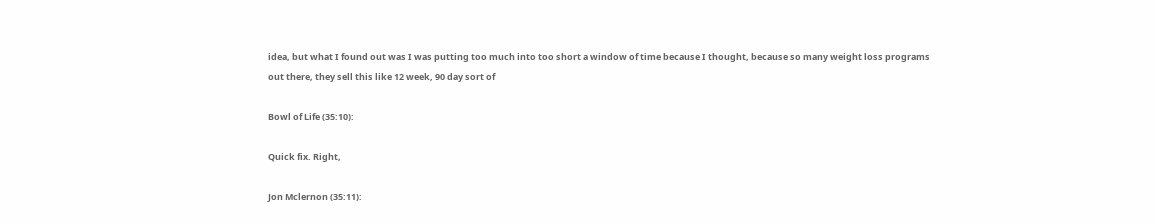idea, but what I found out was I was putting too much into too short a window of time because I thought, because so many weight loss programs out there, they sell this like 12 week, 90 day sort of

Bowl of Life (35:10):

Quick fix. Right,

Jon Mclernon (35:11):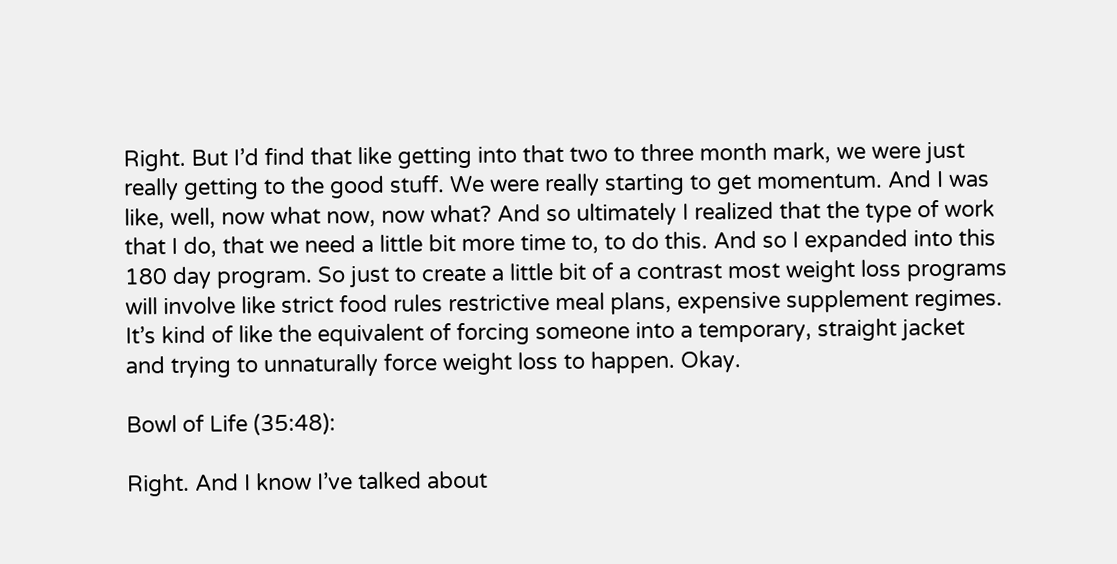Right. But I’d find that like getting into that two to three month mark, we were just really getting to the good stuff. We were really starting to get momentum. And I was like, well, now what now, now what? And so ultimately I realized that the type of work that I do, that we need a little bit more time to, to do this. And so I expanded into this 180 day program. So just to create a little bit of a contrast most weight loss programs will involve like strict food rules restrictive meal plans, expensive supplement regimes. It’s kind of like the equivalent of forcing someone into a temporary, straight jacket and trying to unnaturally force weight loss to happen. Okay.

Bowl of Life (35:48):

Right. And I know I’ve talked about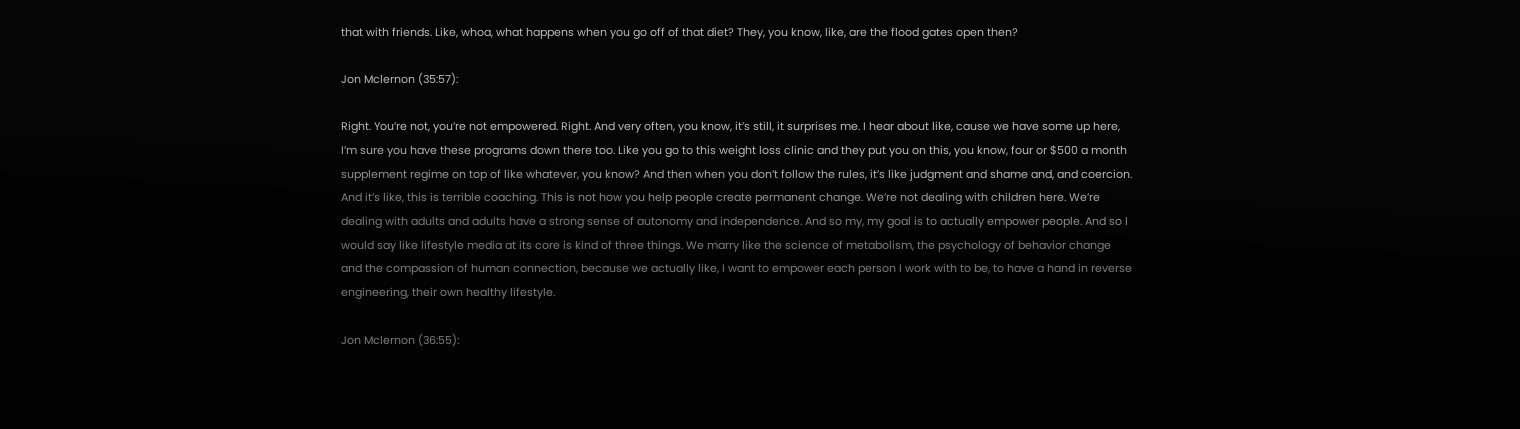that with friends. Like, whoa, what happens when you go off of that diet? They, you know, like, are the flood gates open then?

Jon Mclernon (35:57):

Right. You’re not, you’re not empowered. Right. And very often, you know, it’s still, it surprises me. I hear about like, cause we have some up here, I’m sure you have these programs down there too. Like you go to this weight loss clinic and they put you on this, you know, four or $500 a month supplement regime on top of like whatever, you know? And then when you don’t follow the rules, it’s like judgment and shame and, and coercion. And it’s like, this is terrible coaching. This is not how you help people create permanent change. We’re not dealing with children here. We’re dealing with adults and adults have a strong sense of autonomy and independence. And so my, my goal is to actually empower people. And so I would say like lifestyle media at its core is kind of three things. We marry like the science of metabolism, the psychology of behavior change and the compassion of human connection, because we actually like, I want to empower each person I work with to be, to have a hand in reverse engineering, their own healthy lifestyle.

Jon Mclernon (36:55):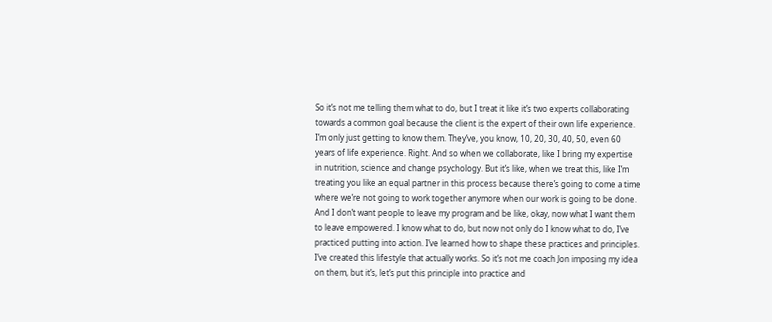So it’s not me telling them what to do, but I treat it like it’s two experts collaborating towards a common goal because the client is the expert of their own life experience. I’m only just getting to know them. They’ve, you know, 10, 20, 30, 40, 50, even 60 years of life experience. Right. And so when we collaborate, like I bring my expertise in nutrition, science and change psychology. But it’s like, when we treat this, like I’m treating you like an equal partner in this process because there’s going to come a time where we’re not going to work together anymore when our work is going to be done. And I don’t want people to leave my program and be like, okay, now what I want them to leave empowered. I know what to do, but now not only do I know what to do, I’ve practiced putting into action. I’ve learned how to shape these practices and principles. I’ve created this lifestyle that actually works. So it’s not me coach Jon imposing my idea on them, but it’s, let’s put this principle into practice and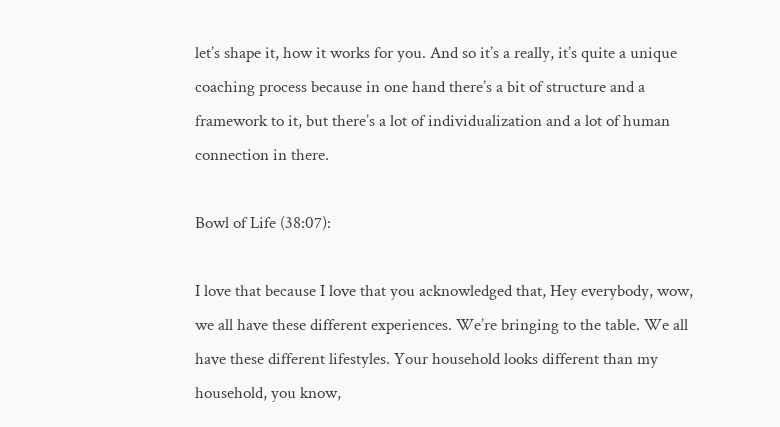let’s shape it, how it works for you. And so it’s a really, it’s quite a unique coaching process because in one hand there’s a bit of structure and a framework to it, but there’s a lot of individualization and a lot of human connection in there.

Bowl of Life (38:07):

I love that because I love that you acknowledged that, Hey everybody, wow, we all have these different experiences. We’re bringing to the table. We all have these different lifestyles. Your household looks different than my household, you know,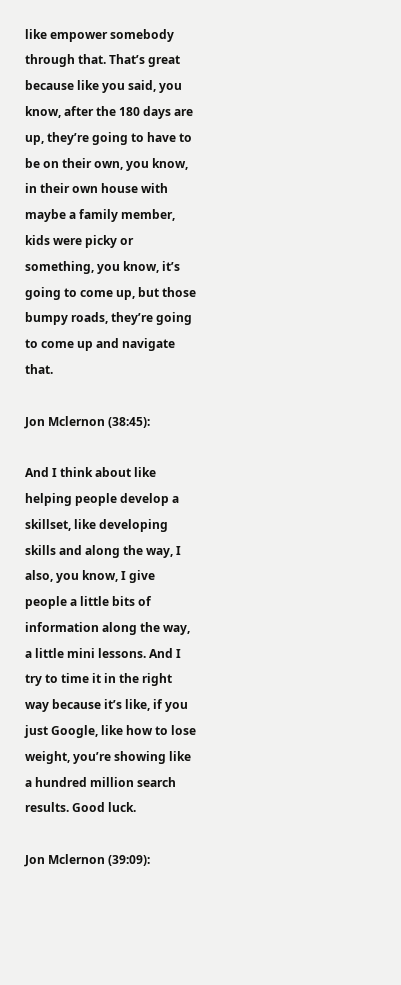like empower somebody through that. That’s great because like you said, you know, after the 180 days are up, they’re going to have to be on their own, you know, in their own house with maybe a family member, kids were picky or something, you know, it’s going to come up, but those bumpy roads, they’re going to come up and navigate that.

Jon Mclernon (38:45):

And I think about like helping people develop a skillset, like developing skills and along the way, I also, you know, I give people a little bits of information along the way, a little mini lessons. And I try to time it in the right way because it’s like, if you just Google, like how to lose weight, you’re showing like a hundred million search results. Good luck.

Jon Mclernon (39:09):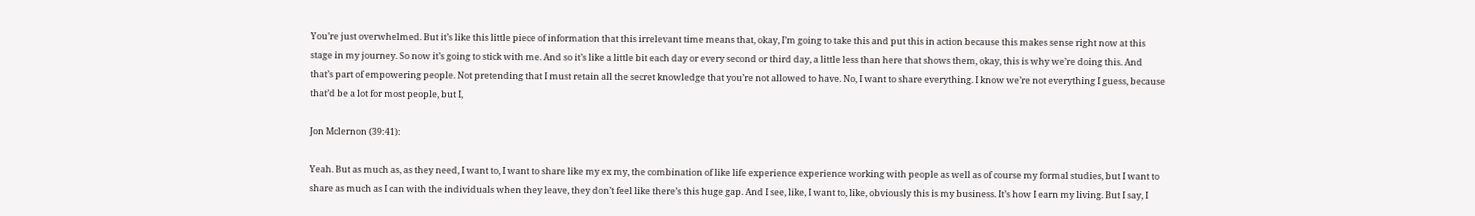You’re just overwhelmed. But it’s like this little piece of information that this irrelevant time means that, okay, I’m going to take this and put this in action because this makes sense right now at this stage in my journey. So now it’s going to stick with me. And so it’s like a little bit each day or every second or third day, a little less than here that shows them, okay, this is why we’re doing this. And that’s part of empowering people. Not pretending that I must retain all the secret knowledge that you’re not allowed to have. No, I want to share everything. I know we’re not everything I guess, because that’d be a lot for most people, but I,

Jon Mclernon (39:41):

Yeah. But as much as, as they need, I want to, I want to share like my ex my, the combination of like life experience experience working with people as well as of course my formal studies, but I want to share as much as I can with the individuals when they leave, they don’t feel like there’s this huge gap. And I see, like, I want to, like, obviously this is my business. It’s how I earn my living. But I say, I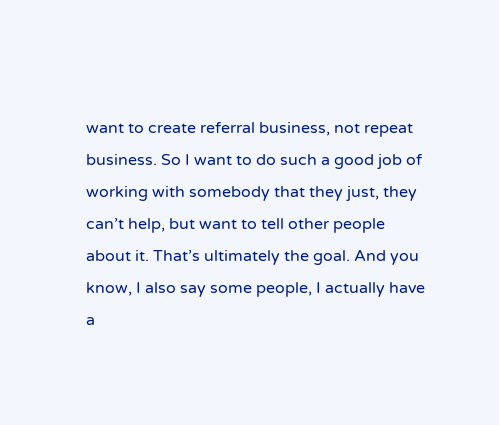want to create referral business, not repeat business. So I want to do such a good job of working with somebody that they just, they can’t help, but want to tell other people about it. That’s ultimately the goal. And you know, I also say some people, I actually have a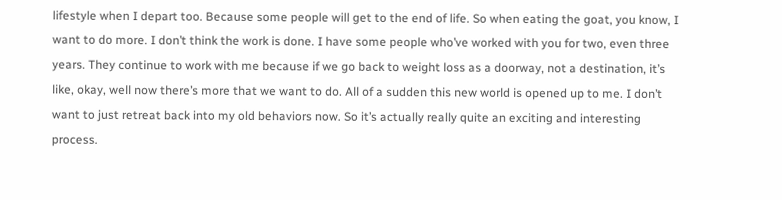lifestyle when I depart too. Because some people will get to the end of life. So when eating the goat, you know, I want to do more. I don’t think the work is done. I have some people who’ve worked with you for two, even three years. They continue to work with me because if we go back to weight loss as a doorway, not a destination, it’s like, okay, well now there’s more that we want to do. All of a sudden this new world is opened up to me. I don’t want to just retreat back into my old behaviors now. So it’s actually really quite an exciting and interesting process.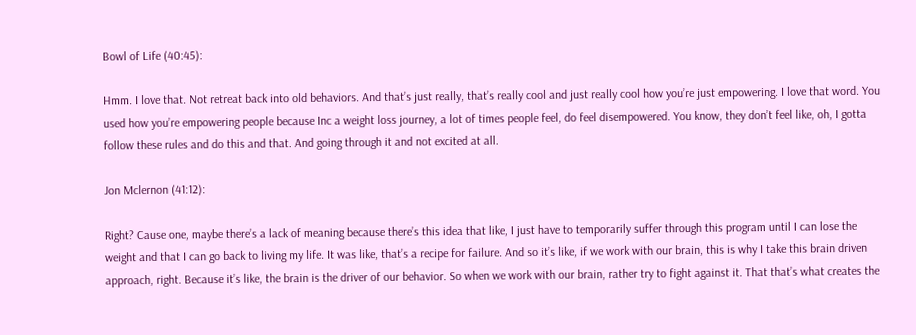Bowl of Life (40:45):

Hmm. I love that. Not retreat back into old behaviors. And that’s just really, that’s really cool and just really cool how you’re just empowering. I love that word. You used how you’re empowering people because Inc a weight loss journey, a lot of times people feel, do feel disempowered. You know, they don’t feel like, oh, I gotta follow these rules and do this and that. And going through it and not excited at all.

Jon Mclernon (41:12):

Right? Cause one, maybe there’s a lack of meaning because there’s this idea that like, I just have to temporarily suffer through this program until I can lose the weight and that I can go back to living my life. It was like, that’s a recipe for failure. And so it’s like, if we work with our brain, this is why I take this brain driven approach, right. Because it’s like, the brain is the driver of our behavior. So when we work with our brain, rather try to fight against it. That that’s what creates the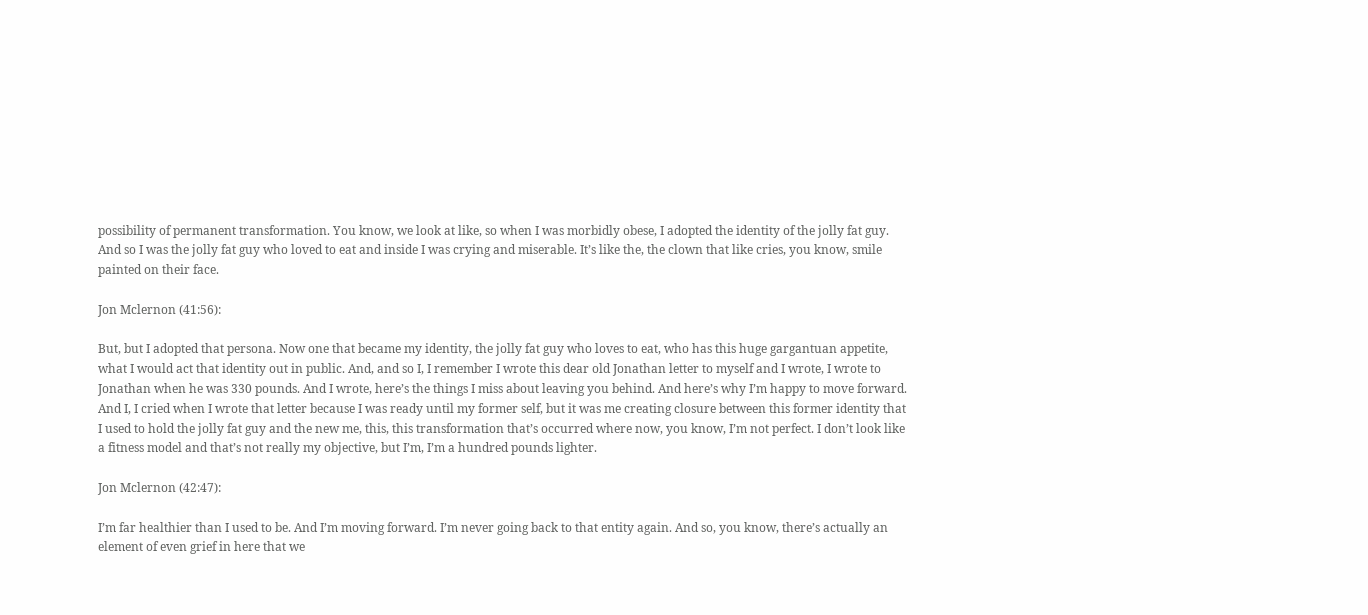possibility of permanent transformation. You know, we look at like, so when I was morbidly obese, I adopted the identity of the jolly fat guy. And so I was the jolly fat guy who loved to eat and inside I was crying and miserable. It’s like the, the clown that like cries, you know, smile painted on their face.

Jon Mclernon (41:56):

But, but I adopted that persona. Now one that became my identity, the jolly fat guy who loves to eat, who has this huge gargantuan appetite, what I would act that identity out in public. And, and so I, I remember I wrote this dear old Jonathan letter to myself and I wrote, I wrote to Jonathan when he was 330 pounds. And I wrote, here’s the things I miss about leaving you behind. And here’s why I’m happy to move forward. And I, I cried when I wrote that letter because I was ready until my former self, but it was me creating closure between this former identity that I used to hold the jolly fat guy and the new me, this, this transformation that’s occurred where now, you know, I’m not perfect. I don’t look like a fitness model and that’s not really my objective, but I’m, I’m a hundred pounds lighter.

Jon Mclernon (42:47):

I’m far healthier than I used to be. And I’m moving forward. I’m never going back to that entity again. And so, you know, there’s actually an element of even grief in here that we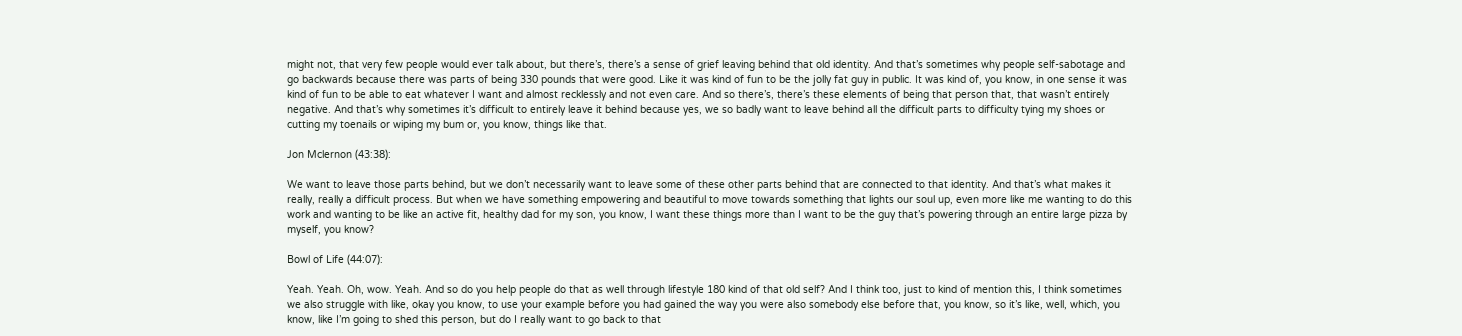might not, that very few people would ever talk about, but there’s, there’s a sense of grief leaving behind that old identity. And that’s sometimes why people self-sabotage and go backwards because there was parts of being 330 pounds that were good. Like it was kind of fun to be the jolly fat guy in public. It was kind of, you know, in one sense it was kind of fun to be able to eat whatever I want and almost recklessly and not even care. And so there’s, there’s these elements of being that person that, that wasn’t entirely negative. And that’s why sometimes it’s difficult to entirely leave it behind because yes, we so badly want to leave behind all the difficult parts to difficulty tying my shoes or cutting my toenails or wiping my bum or, you know, things like that.

Jon Mclernon (43:38):

We want to leave those parts behind, but we don’t necessarily want to leave some of these other parts behind that are connected to that identity. And that’s what makes it really, really a difficult process. But when we have something empowering and beautiful to move towards something that lights our soul up, even more like me wanting to do this work and wanting to be like an active fit, healthy dad for my son, you know, I want these things more than I want to be the guy that’s powering through an entire large pizza by myself, you know?

Bowl of Life (44:07):

Yeah. Yeah. Oh, wow. Yeah. And so do you help people do that as well through lifestyle 180 kind of that old self? And I think too, just to kind of mention this, I think sometimes we also struggle with like, okay you know, to use your example before you had gained the way you were also somebody else before that, you know, so it’s like, well, which, you know, like I’m going to shed this person, but do I really want to go back to that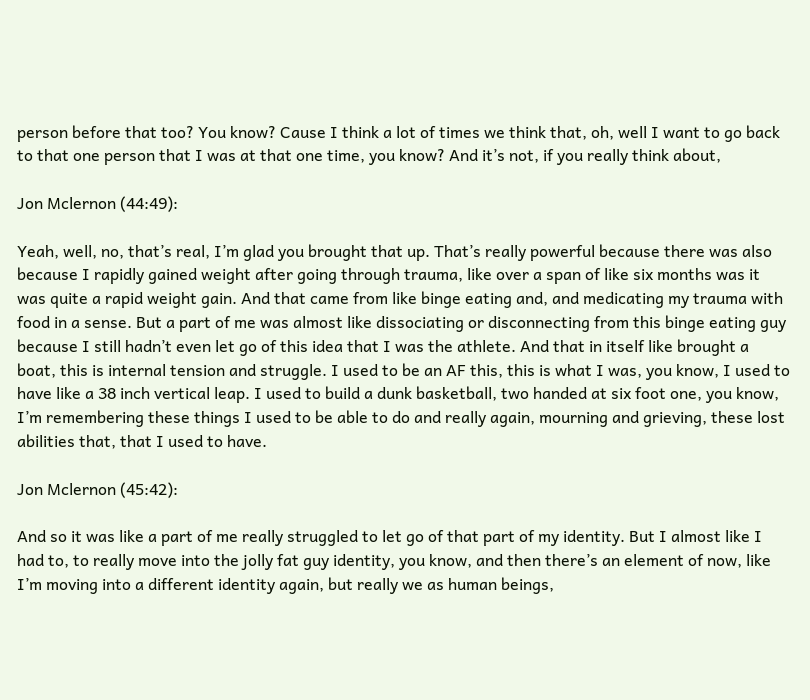person before that too? You know? Cause I think a lot of times we think that, oh, well I want to go back to that one person that I was at that one time, you know? And it’s not, if you really think about,

Jon Mclernon (44:49):

Yeah, well, no, that’s real, I’m glad you brought that up. That’s really powerful because there was also because I rapidly gained weight after going through trauma, like over a span of like six months was it was quite a rapid weight gain. And that came from like binge eating and, and medicating my trauma with food in a sense. But a part of me was almost like dissociating or disconnecting from this binge eating guy because I still hadn’t even let go of this idea that I was the athlete. And that in itself like brought a boat, this is internal tension and struggle. I used to be an AF this, this is what I was, you know, I used to have like a 38 inch vertical leap. I used to build a dunk basketball, two handed at six foot one, you know, I’m remembering these things I used to be able to do and really again, mourning and grieving, these lost abilities that, that I used to have.

Jon Mclernon (45:42):

And so it was like a part of me really struggled to let go of that part of my identity. But I almost like I had to, to really move into the jolly fat guy identity, you know, and then there’s an element of now, like I’m moving into a different identity again, but really we as human beings,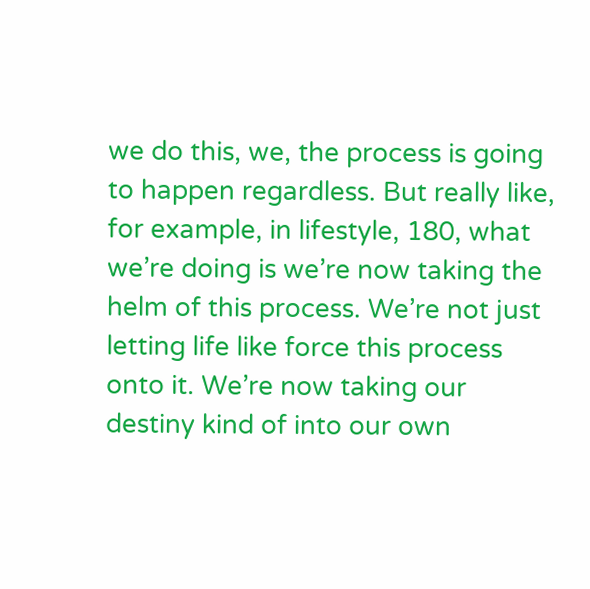we do this, we, the process is going to happen regardless. But really like, for example, in lifestyle, 180, what we’re doing is we’re now taking the helm of this process. We’re not just letting life like force this process onto it. We’re now taking our destiny kind of into our own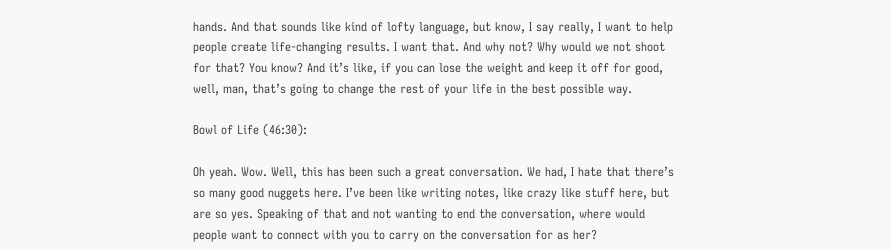hands. And that sounds like kind of lofty language, but know, I say really, I want to help people create life-changing results. I want that. And why not? Why would we not shoot for that? You know? And it’s like, if you can lose the weight and keep it off for good, well, man, that’s going to change the rest of your life in the best possible way.

Bowl of Life (46:30):

Oh yeah. Wow. Well, this has been such a great conversation. We had, I hate that there’s so many good nuggets here. I’ve been like writing notes, like crazy like stuff here, but are so yes. Speaking of that and not wanting to end the conversation, where would people want to connect with you to carry on the conversation for as her?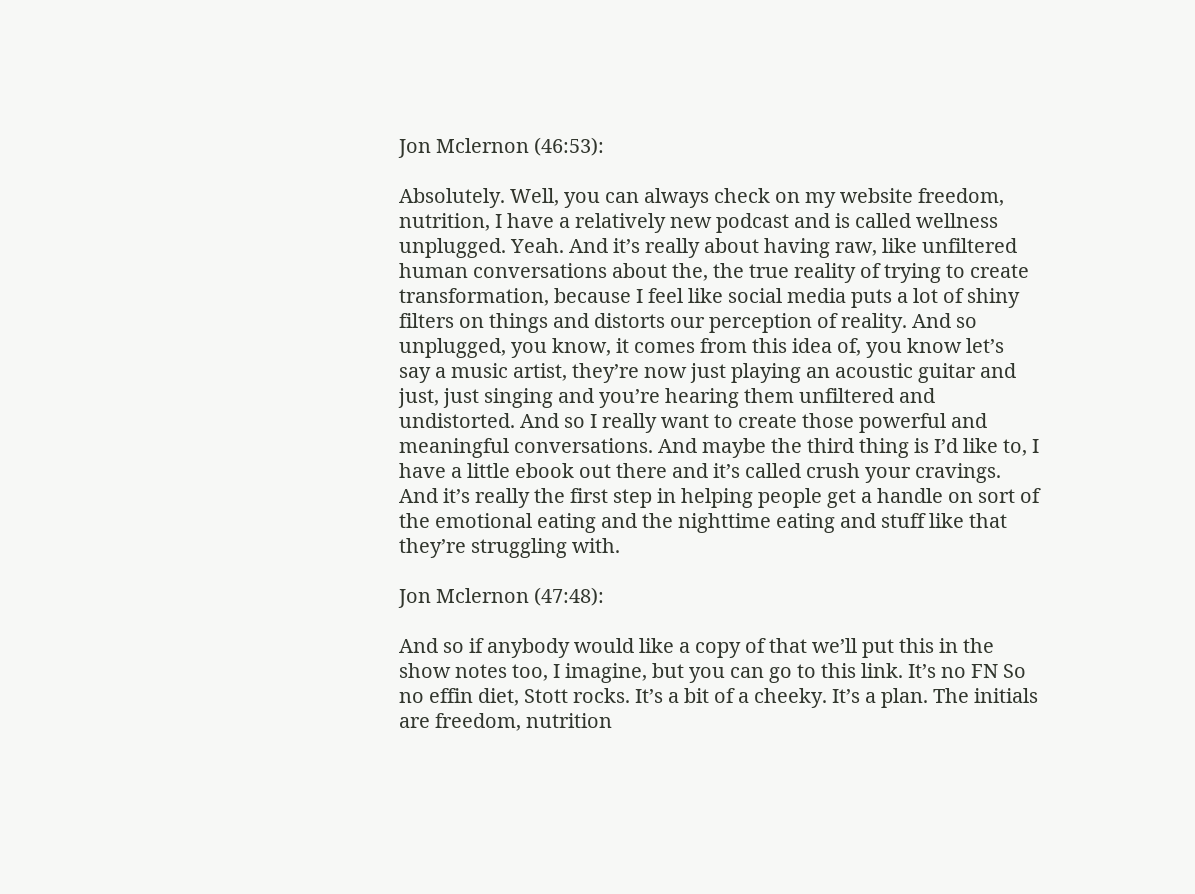Jon Mclernon (46:53):

Absolutely. Well, you can always check on my website freedom, nutrition, I have a relatively new podcast and is called wellness unplugged. Yeah. And it’s really about having raw, like unfiltered human conversations about the, the true reality of trying to create transformation, because I feel like social media puts a lot of shiny filters on things and distorts our perception of reality. And so unplugged, you know, it comes from this idea of, you know let’s say a music artist, they’re now just playing an acoustic guitar and just, just singing and you’re hearing them unfiltered and undistorted. And so I really want to create those powerful and meaningful conversations. And maybe the third thing is I’d like to, I have a little ebook out there and it’s called crush your cravings. And it’s really the first step in helping people get a handle on sort of the emotional eating and the nighttime eating and stuff like that they’re struggling with.

Jon Mclernon (47:48):

And so if anybody would like a copy of that we’ll put this in the show notes too, I imagine, but you can go to this link. It’s no FN So no effin diet, Stott rocks. It’s a bit of a cheeky. It’s a plan. The initials are freedom, nutrition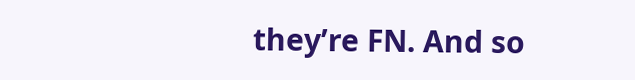they’re FN. And so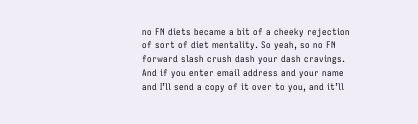no FN diets became a bit of a cheeky rejection of sort of diet mentality. So yeah, so no FN forward slash crush dash your dash cravings. And if you enter email address and your name and I’ll send a copy of it over to you, and it’ll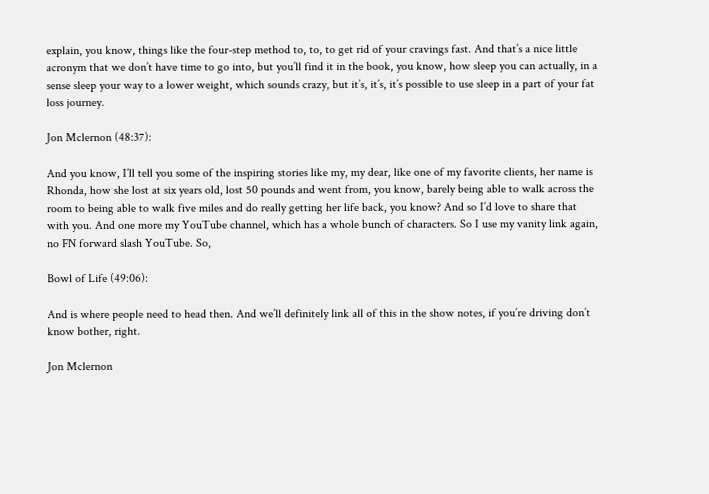explain, you know, things like the four-step method to, to, to get rid of your cravings fast. And that’s a nice little acronym that we don’t have time to go into, but you’ll find it in the book, you know, how sleep you can actually, in a sense sleep your way to a lower weight, which sounds crazy, but it’s, it’s, it’s possible to use sleep in a part of your fat loss journey.

Jon Mclernon (48:37):

And you know, I’ll tell you some of the inspiring stories like my, my dear, like one of my favorite clients, her name is Rhonda, how she lost at six years old, lost 50 pounds and went from, you know, barely being able to walk across the room to being able to walk five miles and do really getting her life back, you know? And so I’d love to share that with you. And one more my YouTube channel, which has a whole bunch of characters. So I use my vanity link again, no FN forward slash YouTube. So,

Bowl of Life (49:06):

And is where people need to head then. And we’ll definitely link all of this in the show notes, if you’re driving don’t know bother, right.

Jon Mclernon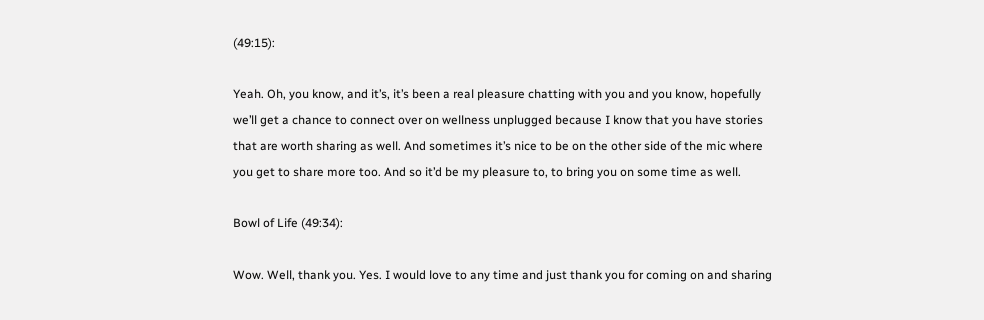(49:15):

Yeah. Oh, you know, and it’s, it’s been a real pleasure chatting with you and you know, hopefully we’ll get a chance to connect over on wellness unplugged because I know that you have stories that are worth sharing as well. And sometimes it’s nice to be on the other side of the mic where you get to share more too. And so it’d be my pleasure to, to bring you on some time as well.

Bowl of Life (49:34):

Wow. Well, thank you. Yes. I would love to any time and just thank you for coming on and sharing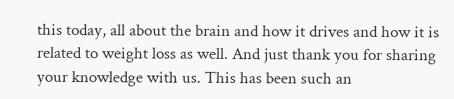this today, all about the brain and how it drives and how it is related to weight loss as well. And just thank you for sharing your knowledge with us. This has been such an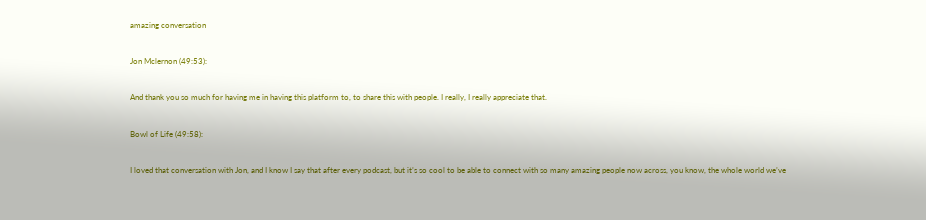amazing conversation

Jon Mclernon (49:53):

And thank you so much for having me in having this platform to, to share this with people. I really, I really appreciate that.

Bowl of Life (49:58):

I loved that conversation with Jon, and I know I say that after every podcast, but it’s so cool to be able to connect with so many amazing people now across, you know, the whole world we’ve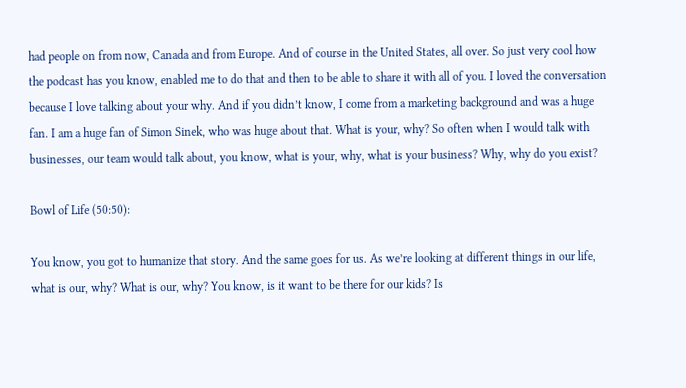had people on from now, Canada and from Europe. And of course in the United States, all over. So just very cool how the podcast has you know, enabled me to do that and then to be able to share it with all of you. I loved the conversation because I love talking about your why. And if you didn’t know, I come from a marketing background and was a huge fan. I am a huge fan of Simon Sinek, who was huge about that. What is your, why? So often when I would talk with businesses, our team would talk about, you know, what is your, why, what is your business? Why, why do you exist?

Bowl of Life (50:50):

You know, you got to humanize that story. And the same goes for us. As we’re looking at different things in our life, what is our, why? What is our, why? You know, is it want to be there for our kids? Is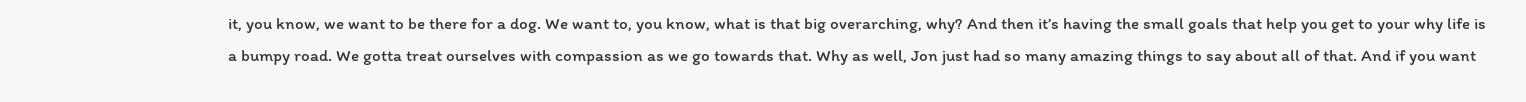it, you know, we want to be there for a dog. We want to, you know, what is that big overarching, why? And then it’s having the small goals that help you get to your why life is a bumpy road. We gotta treat ourselves with compassion as we go towards that. Why as well, Jon just had so many amazing things to say about all of that. And if you want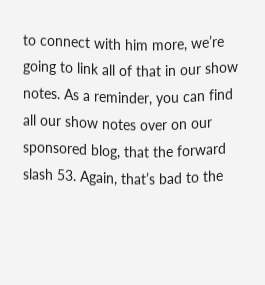to connect with him more, we’re going to link all of that in our show notes. As a reminder, you can find all our show notes over on our sponsored blog, that the forward slash 53. Again, that’s bad to the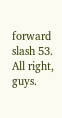forward slash 53. All right, guys.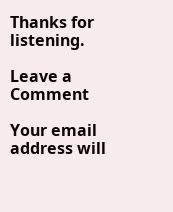Thanks for listening.

Leave a Comment

Your email address will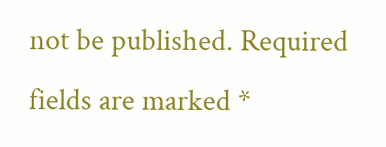not be published. Required fields are marked *